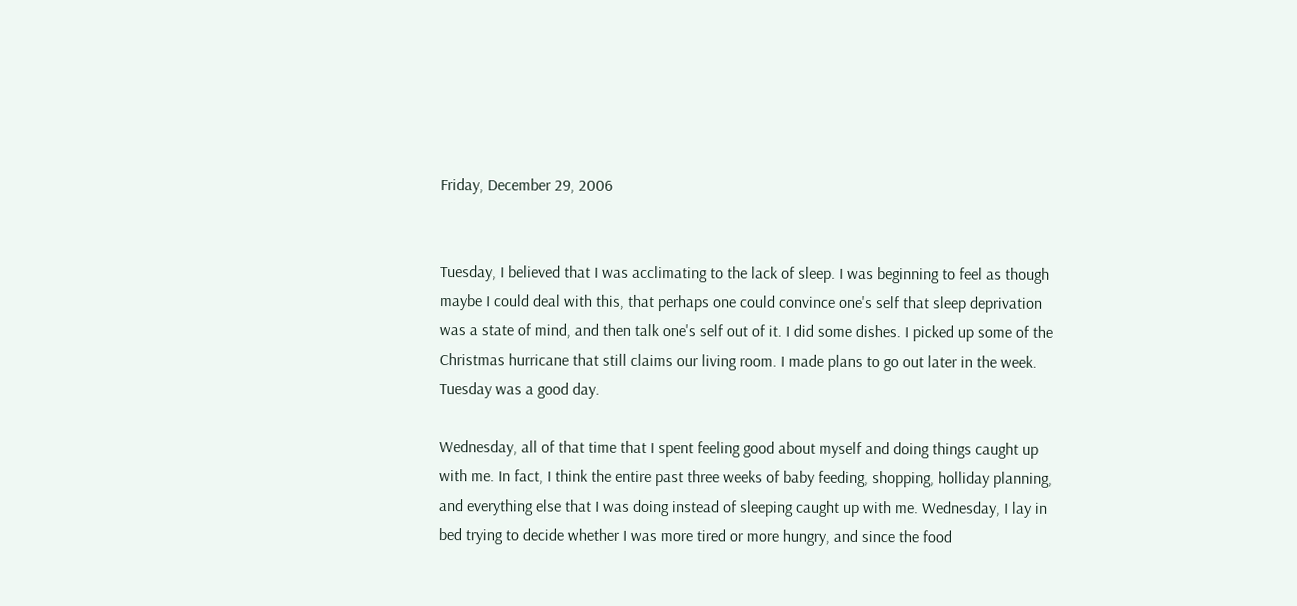Friday, December 29, 2006


Tuesday, I believed that I was acclimating to the lack of sleep. I was beginning to feel as though maybe I could deal with this, that perhaps one could convince one's self that sleep deprivation was a state of mind, and then talk one's self out of it. I did some dishes. I picked up some of the Christmas hurricane that still claims our living room. I made plans to go out later in the week. Tuesday was a good day.

Wednesday, all of that time that I spent feeling good about myself and doing things caught up with me. In fact, I think the entire past three weeks of baby feeding, shopping, holliday planning, and everything else that I was doing instead of sleeping caught up with me. Wednesday, I lay in bed trying to decide whether I was more tired or more hungry, and since the food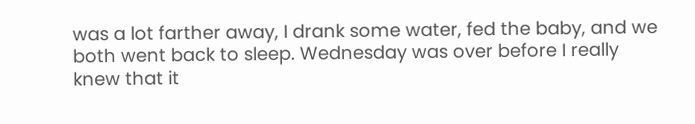was a lot farther away, I drank some water, fed the baby, and we both went back to sleep. Wednesday was over before I really knew that it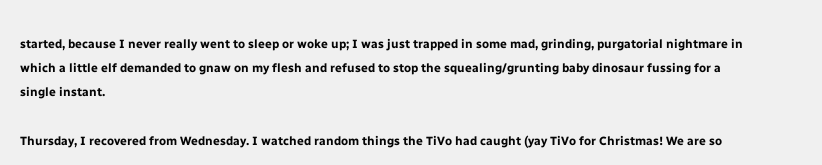started, because I never really went to sleep or woke up; I was just trapped in some mad, grinding, purgatorial nightmare in which a little elf demanded to gnaw on my flesh and refused to stop the squealing/grunting baby dinosaur fussing for a single instant.

Thursday, I recovered from Wednesday. I watched random things the TiVo had caught (yay TiVo for Christmas! We are so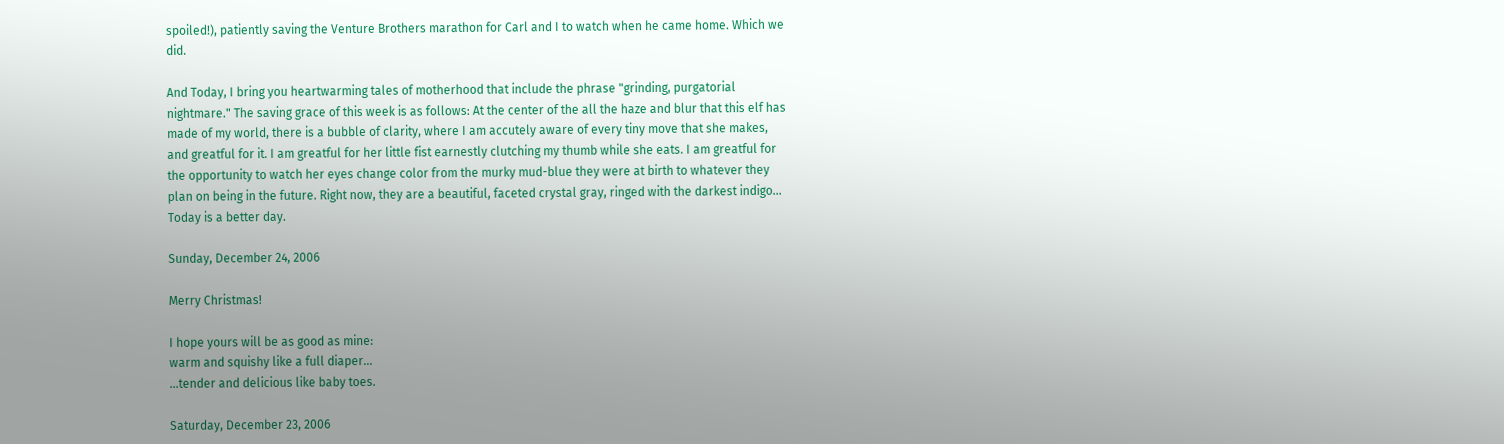spoiled!), patiently saving the Venture Brothers marathon for Carl and I to watch when he came home. Which we did.

And Today, I bring you heartwarming tales of motherhood that include the phrase "grinding, purgatorial nightmare." The saving grace of this week is as follows: At the center of the all the haze and blur that this elf has made of my world, there is a bubble of clarity, where I am accutely aware of every tiny move that she makes, and greatful for it. I am greatful for her little fist earnestly clutching my thumb while she eats. I am greatful for the opportunity to watch her eyes change color from the murky mud-blue they were at birth to whatever they plan on being in the future. Right now, they are a beautiful, faceted crystal gray, ringed with the darkest indigo... Today is a better day.

Sunday, December 24, 2006

Merry Christmas!

I hope yours will be as good as mine:
warm and squishy like a full diaper...
...tender and delicious like baby toes.

Saturday, December 23, 2006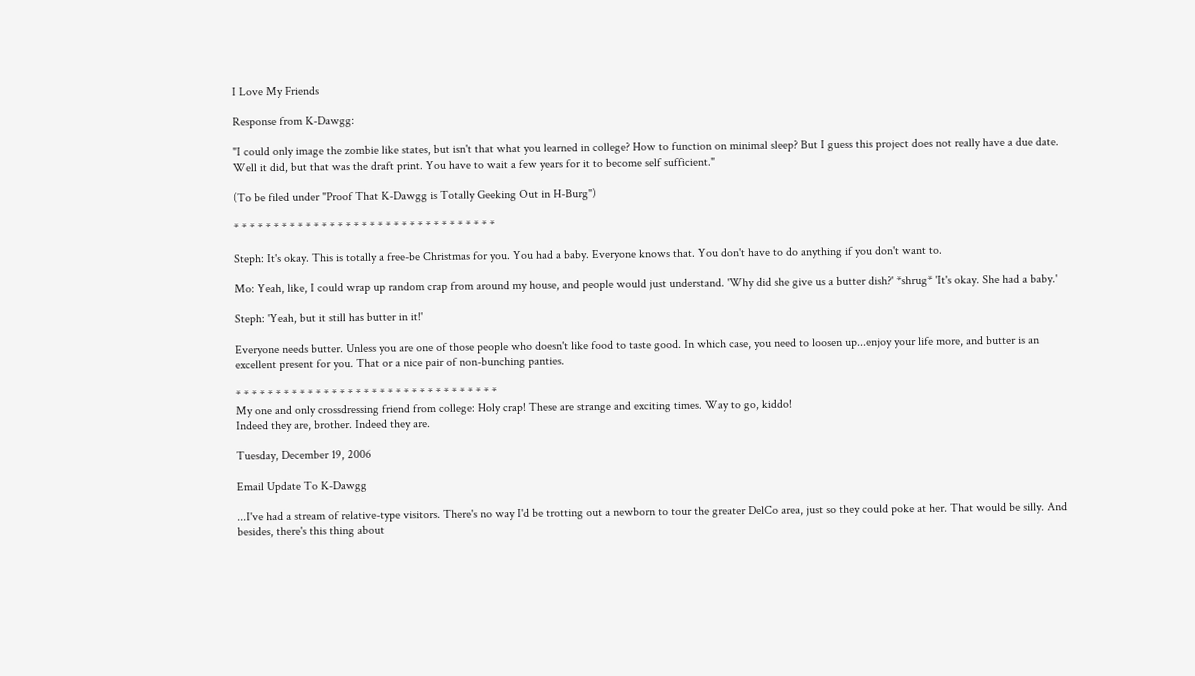I Love My Friends

Response from K-Dawgg:

"I could only image the zombie like states, but isn't that what you learned in college? How to function on minimal sleep? But I guess this project does not really have a due date. Well it did, but that was the draft print. You have to wait a few years for it to become self sufficient."

(To be filed under "Proof That K-Dawgg is Totally Geeking Out in H-Burg")

* * * * * * * * * * * * * * * * * * * * * * * * * * * * * * * * *

Steph: It's okay. This is totally a free-be Christmas for you. You had a baby. Everyone knows that. You don't have to do anything if you don't want to.

Mo: Yeah, like, I could wrap up random crap from around my house, and people would just understand. 'Why did she give us a butter dish?' *shrug* 'It's okay. She had a baby.'

Steph: 'Yeah, but it still has butter in it!'

Everyone needs butter. Unless you are one of those people who doesn't like food to taste good. In which case, you need to loosen up...enjoy your life more, and butter is an excellent present for you. That or a nice pair of non-bunching panties.

* * * * * * * * * * * * * * * * * * * * * * * * * * * * * * * * *
My one and only crossdressing friend from college: Holy crap! These are strange and exciting times. Way to go, kiddo!
Indeed they are, brother. Indeed they are.

Tuesday, December 19, 2006

Email Update To K-Dawgg

...I've had a stream of relative-type visitors. There's no way I'd be trotting out a newborn to tour the greater DelCo area, just so they could poke at her. That would be silly. And besides, there's this thing about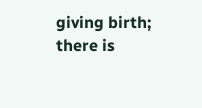giving birth; there is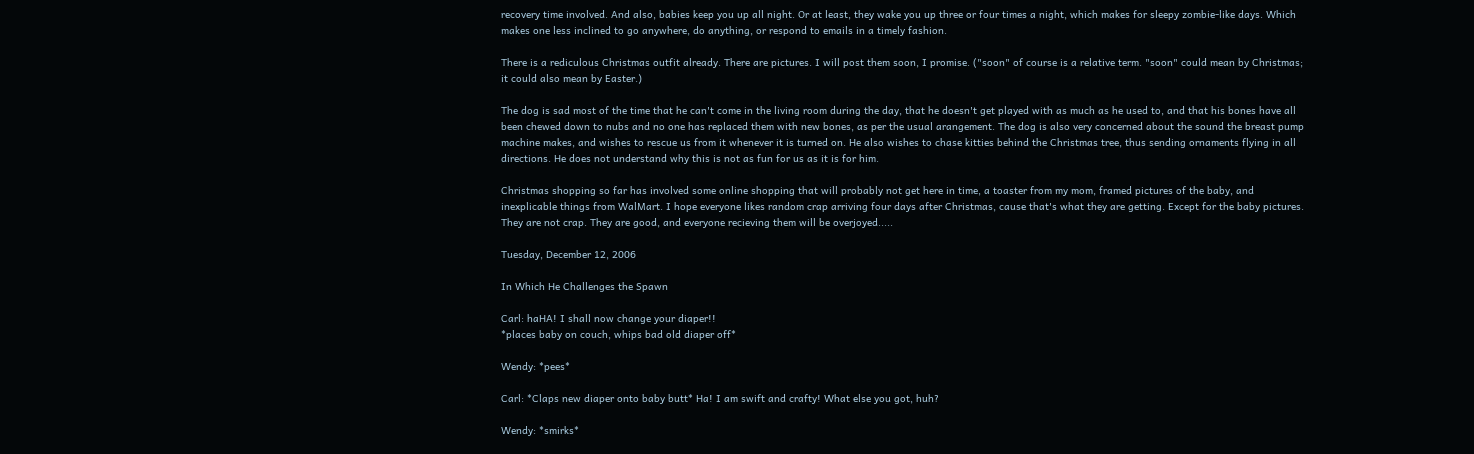recovery time involved. And also, babies keep you up all night. Or at least, they wake you up three or four times a night, which makes for sleepy zombie-like days. Which makes one less inclined to go anywhere, do anything, or respond to emails in a timely fashion.

There is a rediculous Christmas outfit already. There are pictures. I will post them soon, I promise. ("soon" of course is a relative term. "soon" could mean by Christmas; it could also mean by Easter.)

The dog is sad most of the time that he can't come in the living room during the day, that he doesn't get played with as much as he used to, and that his bones have all been chewed down to nubs and no one has replaced them with new bones, as per the usual arangement. The dog is also very concerned about the sound the breast pump machine makes, and wishes to rescue us from it whenever it is turned on. He also wishes to chase kitties behind the Christmas tree, thus sending ornaments flying in all directions. He does not understand why this is not as fun for us as it is for him.

Christmas shopping so far has involved some online shopping that will probably not get here in time, a toaster from my mom, framed pictures of the baby, and inexplicable things from WalMart. I hope everyone likes random crap arriving four days after Christmas, cause that's what they are getting. Except for the baby pictures. They are not crap. They are good, and everyone recieving them will be overjoyed.....

Tuesday, December 12, 2006

In Which He Challenges the Spawn

Carl: haHA! I shall now change your diaper!!
*places baby on couch, whips bad old diaper off*

Wendy: *pees*

Carl: *Claps new diaper onto baby butt* Ha! I am swift and crafty! What else you got, huh?

Wendy: *smirks*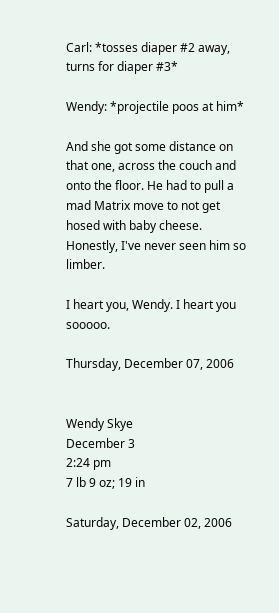Carl: *tosses diaper #2 away, turns for diaper #3*

Wendy: *projectile poos at him*

And she got some distance on that one, across the couch and onto the floor. He had to pull a mad Matrix move to not get hosed with baby cheese. Honestly, I've never seen him so limber.

I heart you, Wendy. I heart you sooooo.

Thursday, December 07, 2006


Wendy Skye
December 3
2:24 pm
7 lb 9 oz; 19 in

Saturday, December 02, 2006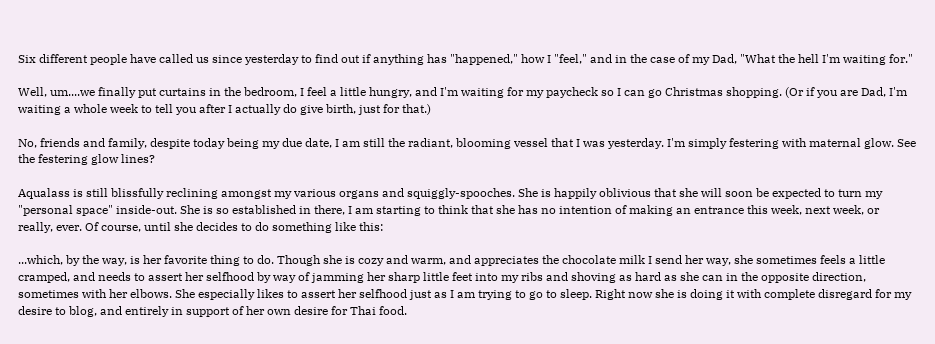Six different people have called us since yesterday to find out if anything has "happened," how I "feel," and in the case of my Dad, "What the hell I'm waiting for."

Well, um....we finally put curtains in the bedroom, I feel a little hungry, and I'm waiting for my paycheck so I can go Christmas shopping. (Or if you are Dad, I'm waiting a whole week to tell you after I actually do give birth, just for that.)

No, friends and family, despite today being my due date, I am still the radiant, blooming vessel that I was yesterday. I'm simply festering with maternal glow. See the festering glow lines?

Aqualass is still blissfully reclining amongst my various organs and squiggly-spooches. She is happily oblivious that she will soon be expected to turn my "personal space" inside-out. She is so established in there, I am starting to think that she has no intention of making an entrance this week, next week, or really, ever. Of course, until she decides to do something like this:

...which, by the way, is her favorite thing to do. Though she is cozy and warm, and appreciates the chocolate milk I send her way, she sometimes feels a little cramped, and needs to assert her selfhood by way of jamming her sharp little feet into my ribs and shoving as hard as she can in the opposite direction, sometimes with her elbows. She especially likes to assert her selfhood just as I am trying to go to sleep. Right now she is doing it with complete disregard for my desire to blog, and entirely in support of her own desire for Thai food.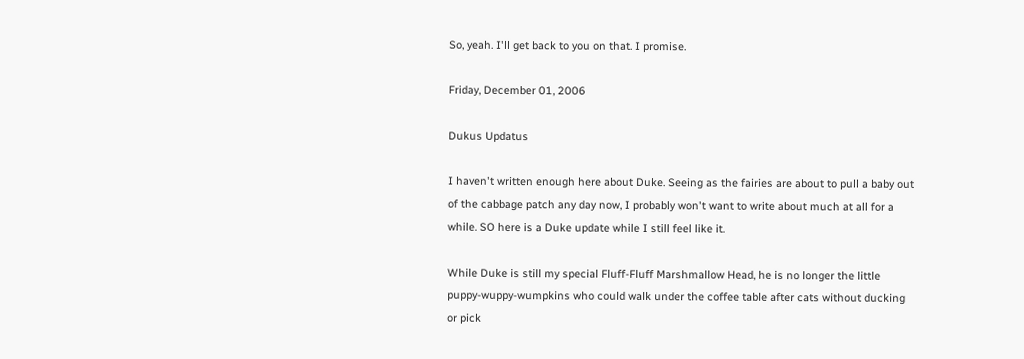So, yeah. I'll get back to you on that. I promise.

Friday, December 01, 2006

Dukus Updatus

I haven't written enough here about Duke. Seeing as the fairies are about to pull a baby out of the cabbage patch any day now, I probably won't want to write about much at all for a while. SO here is a Duke update while I still feel like it.

While Duke is still my special Fluff-Fluff Marshmallow Head, he is no longer the little puppy-wuppy-wumpkins who could walk under the coffee table after cats without ducking or pick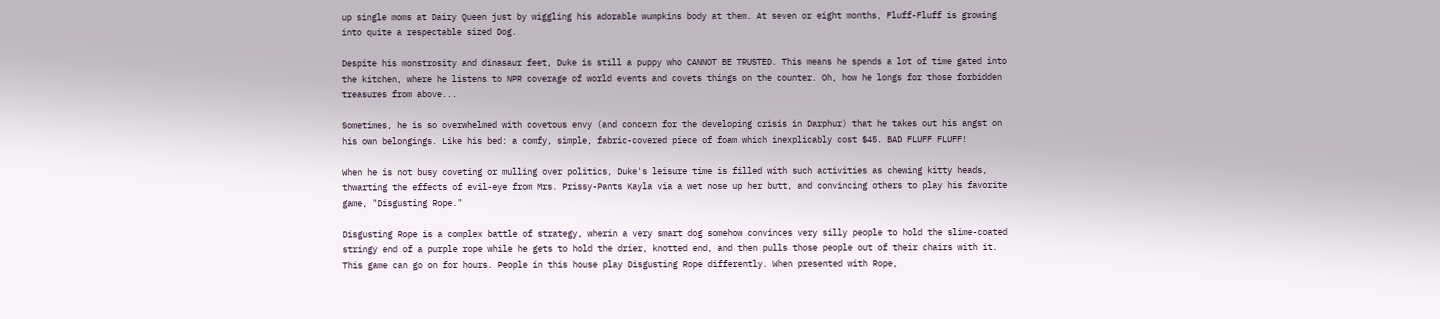up single moms at Dairy Queen just by wiggling his adorable wumpkins body at them. At seven or eight months, Fluff-Fluff is growing into quite a respectable sized Dog.

Despite his monstrosity and dinasaur feet, Duke is still a puppy who CANNOT BE TRUSTED. This means he spends a lot of time gated into the kitchen, where he listens to NPR coverage of world events and covets things on the counter. Oh, how he longs for those forbidden treasures from above...

Sometimes, he is so overwhelmed with covetous envy (and concern for the developing crisis in Darphur) that he takes out his angst on his own belongings. Like his bed: a comfy, simple, fabric-covered piece of foam which inexplicably cost $45. BAD FLUFF FLUFF!

When he is not busy coveting or mulling over politics, Duke's leisure time is filled with such activities as chewing kitty heads, thwarting the effects of evil-eye from Mrs. Prissy-Pants Kayla via a wet nose up her butt, and convincing others to play his favorite game, "Disgusting Rope."

Disgusting Rope is a complex battle of strategy, wherin a very smart dog somehow convinces very silly people to hold the slime-coated stringy end of a purple rope while he gets to hold the drier, knotted end, and then pulls those people out of their chairs with it. This game can go on for hours. People in this house play Disgusting Rope differently. When presented with Rope,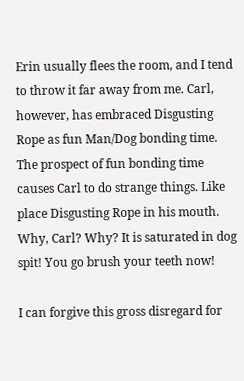Erin usually flees the room, and I tend to throw it far away from me. Carl, however, has embraced Disgusting Rope as fun Man/Dog bonding time. The prospect of fun bonding time causes Carl to do strange things. Like place Disgusting Rope in his mouth. Why, Carl? Why? It is saturated in dog spit! You go brush your teeth now!

I can forgive this gross disregard for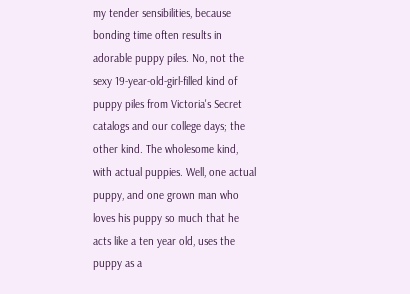my tender sensibilities, because bonding time often results in adorable puppy piles. No, not the sexy 19-year-old-girl-filled kind of puppy piles from Victoria's Secret catalogs and our college days; the other kind. The wholesome kind, with actual puppies. Well, one actual puppy, and one grown man who loves his puppy so much that he acts like a ten year old, uses the puppy as a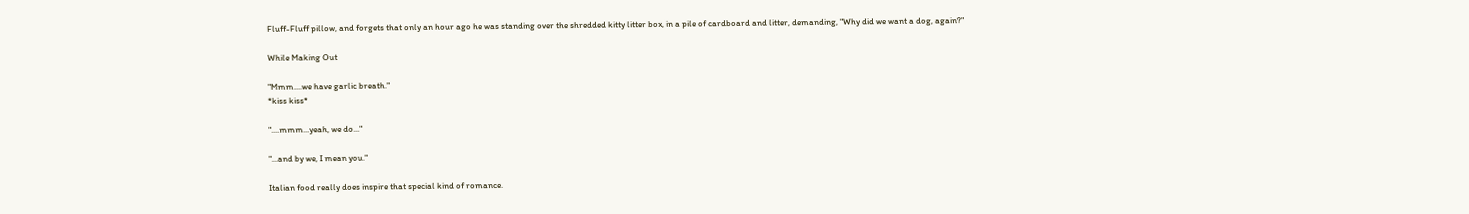Fluff-Fluff pillow, and forgets that only an hour ago he was standing over the shredded kitty litter box, in a pile of cardboard and litter, demanding, "Why did we want a dog, again?"

While Making Out

"Mmm....we have garlic breath."
*kiss kiss*

"....mmm...yeah, we do..."

"...and by we, I mean you."

Italian food really does inspire that special kind of romance.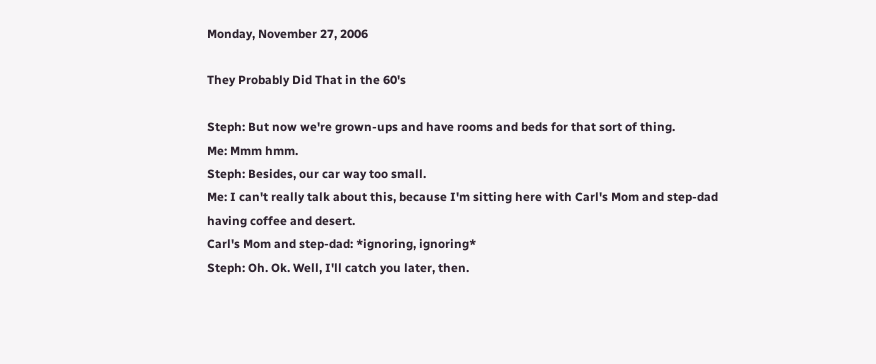Monday, November 27, 2006

They Probably Did That in the 60's

Steph: But now we're grown-ups and have rooms and beds for that sort of thing.
Me: Mmm hmm.
Steph: Besides, our car way too small.
Me: I can't really talk about this, because I'm sitting here with Carl's Mom and step-dad having coffee and desert.
Carl's Mom and step-dad: *ignoring, ignoring*
Steph: Oh. Ok. Well, I'll catch you later, then.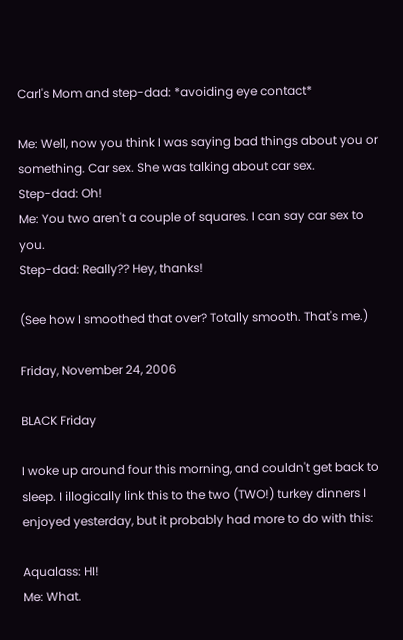Carl's Mom and step-dad: *avoiding eye contact*

Me: Well, now you think I was saying bad things about you or something. Car sex. She was talking about car sex.
Step-dad: Oh!
Me: You two aren't a couple of squares. I can say car sex to you.
Step-dad: Really?? Hey, thanks!

(See how I smoothed that over? Totally smooth. That's me.)

Friday, November 24, 2006

BLACK Friday

I woke up around four this morning, and couldn't get back to sleep. I illogically link this to the two (TWO!) turkey dinners I enjoyed yesterday, but it probably had more to do with this:

Aqualass: HI!
Me: What.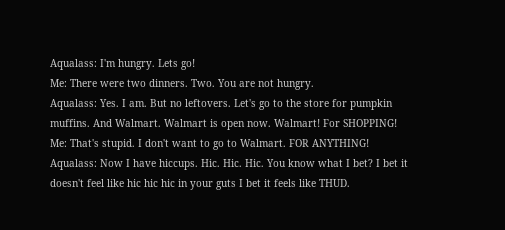Aqualass: I'm hungry. Lets go!
Me: There were two dinners. Two. You are not hungry.
Aqualass: Yes. I am. But no leftovers. Let's go to the store for pumpkin muffins. And Walmart. Walmart is open now. Walmart! For SHOPPING!
Me: That's stupid. I don't want to go to Walmart. FOR ANYTHING!
Aqualass: Now I have hiccups. Hic. Hic. Hic. You know what I bet? I bet it doesn't feel like hic hic hic in your guts I bet it feels like THUD.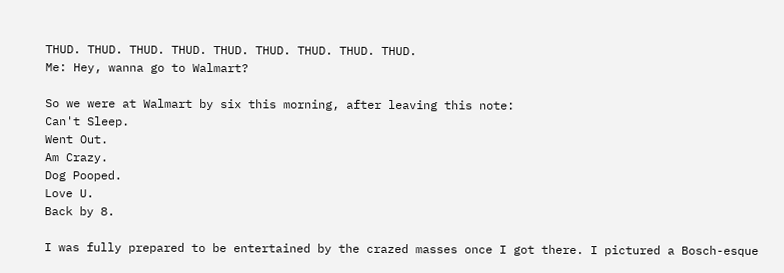THUD. THUD. THUD. THUD. THUD. THUD. THUD. THUD. THUD.
Me: Hey, wanna go to Walmart?

So we were at Walmart by six this morning, after leaving this note:
Can't Sleep.
Went Out.
Am Crazy.
Dog Pooped.
Love U.
Back by 8.

I was fully prepared to be entertained by the crazed masses once I got there. I pictured a Bosch-esque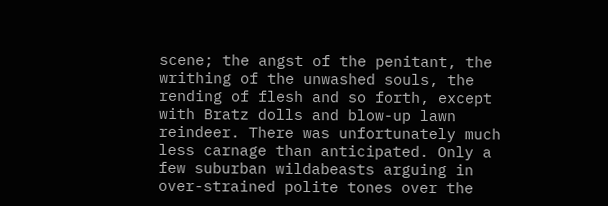scene; the angst of the penitant, the writhing of the unwashed souls, the rending of flesh and so forth, except with Bratz dolls and blow-up lawn reindeer. There was unfortunately much less carnage than anticipated. Only a few suburban wildabeasts arguing in over-strained polite tones over the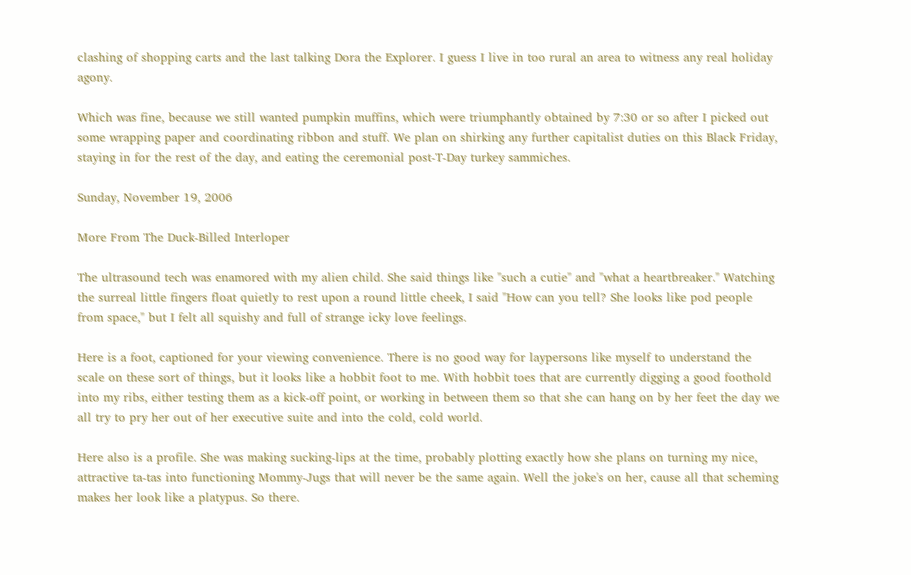clashing of shopping carts and the last talking Dora the Explorer. I guess I live in too rural an area to witness any real holiday agony.

Which was fine, because we still wanted pumpkin muffins, which were triumphantly obtained by 7:30 or so after I picked out some wrapping paper and coordinating ribbon and stuff. We plan on shirking any further capitalist duties on this Black Friday, staying in for the rest of the day, and eating the ceremonial post-T-Day turkey sammiches.

Sunday, November 19, 2006

More From The Duck-Billed Interloper

The ultrasound tech was enamored with my alien child. She said things like "such a cutie" and "what a heartbreaker." Watching the surreal little fingers float quietly to rest upon a round little cheek, I said "How can you tell? She looks like pod people from space," but I felt all squishy and full of strange icky love feelings.

Here is a foot, captioned for your viewing convenience. There is no good way for laypersons like myself to understand the scale on these sort of things, but it looks like a hobbit foot to me. With hobbit toes that are currently digging a good foothold into my ribs, either testing them as a kick-off point, or working in between them so that she can hang on by her feet the day we all try to pry her out of her executive suite and into the cold, cold world.

Here also is a profile. She was making sucking-lips at the time, probably plotting exactly how she plans on turning my nice, attractive ta-tas into functioning Mommy-Jugs that will never be the same again. Well the joke's on her, cause all that scheming makes her look like a platypus. So there.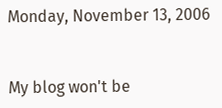Monday, November 13, 2006


My blog won't be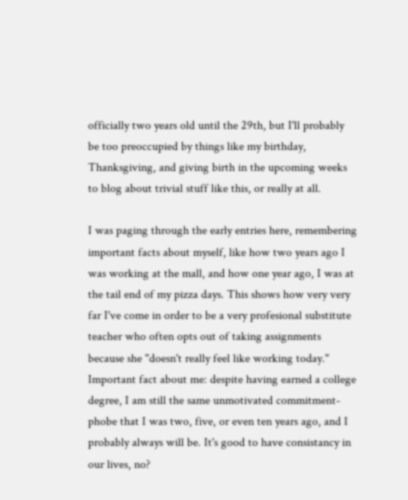officially two years old until the 29th, but I'll probably be too preoccupied by things like my birthday, Thanksgiving, and giving birth in the upcoming weeks to blog about trivial stuff like this, or really at all.

I was paging through the early entries here, remembering important facts about myself, like how two years ago I was working at the mall, and how one year ago, I was at the tail end of my pizza days. This shows how very very far I've come in order to be a very profesional substitute teacher who often opts out of taking assignments because she "doesn't really feel like working today." Important fact about me: despite having earned a college degree, I am still the same unmotivated commitment-phobe that I was two, five, or even ten years ago, and I probably always will be. It's good to have consistancy in our lives, no?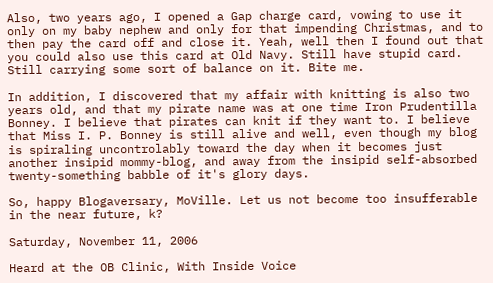Also, two years ago, I opened a Gap charge card, vowing to use it only on my baby nephew and only for that impending Christmas, and to then pay the card off and close it. Yeah, well then I found out that you could also use this card at Old Navy. Still have stupid card. Still carrying some sort of balance on it. Bite me.

In addition, I discovered that my affair with knitting is also two years old, and that my pirate name was at one time Iron Prudentilla Bonney. I believe that pirates can knit if they want to. I believe that Miss I. P. Bonney is still alive and well, even though my blog is spiraling uncontrolably toward the day when it becomes just another insipid mommy-blog, and away from the insipid self-absorbed twenty-something babble of it's glory days.

So, happy Blogaversary, MoVille. Let us not become too insufferable in the near future, k?

Saturday, November 11, 2006

Heard at the OB Clinic, With Inside Voice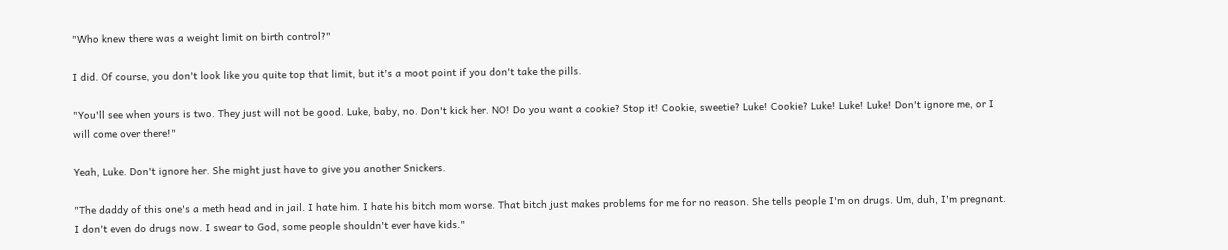"Who knew there was a weight limit on birth control?"

I did. Of course, you don't look like you quite top that limit, but it's a moot point if you don't take the pills.

"You'll see when yours is two. They just will not be good. Luke, baby, no. Don't kick her. NO! Do you want a cookie? Stop it! Cookie, sweetie? Luke! Cookie? Luke! Luke! Luke! Don't ignore me, or I will come over there!"

Yeah, Luke. Don't ignore her. She might just have to give you another Snickers.

"The daddy of this one's a meth head and in jail. I hate him. I hate his bitch mom worse. That bitch just makes problems for me for no reason. She tells people I'm on drugs. Um, duh, I'm pregnant. I don't even do drugs now. I swear to God, some people shouldn't ever have kids."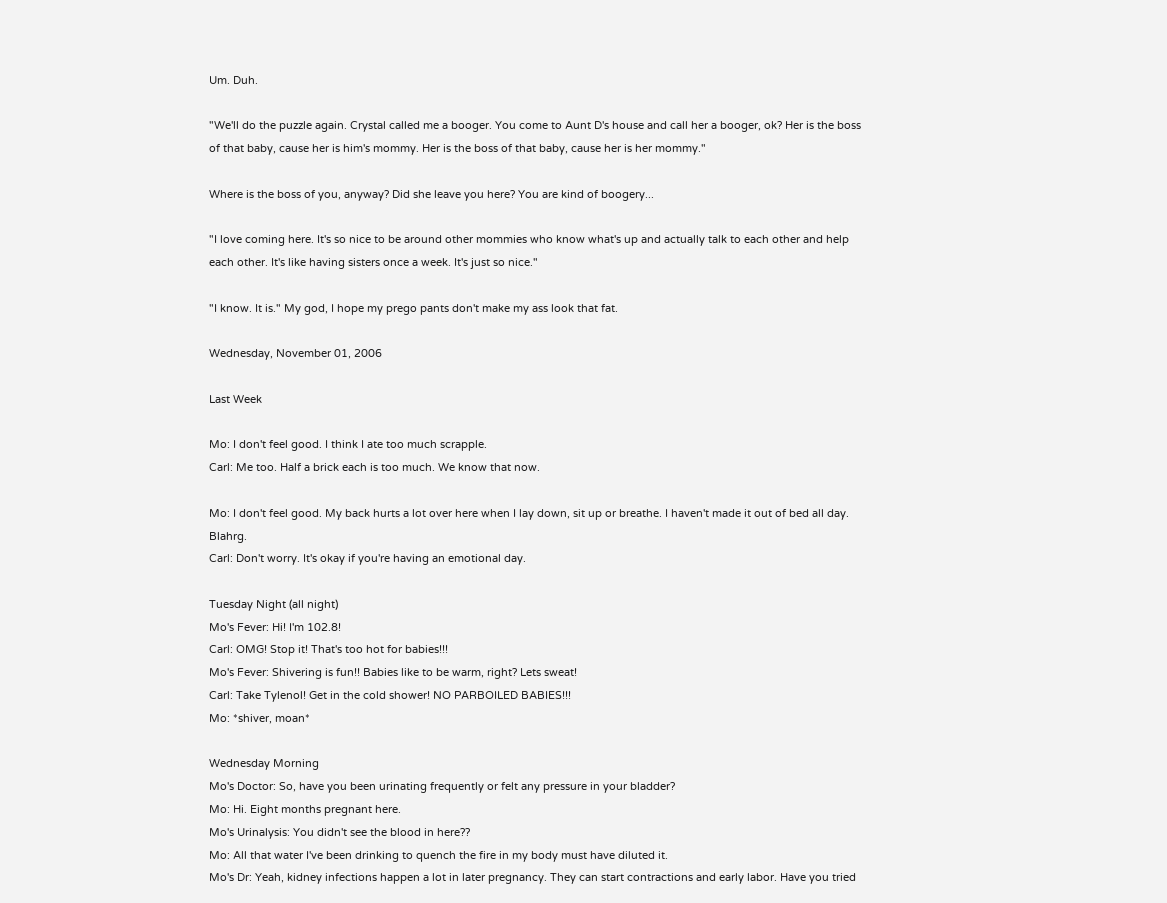Um. Duh.

"We'll do the puzzle again. Crystal called me a booger. You come to Aunt D's house and call her a booger, ok? Her is the boss of that baby, cause her is him's mommy. Her is the boss of that baby, cause her is her mommy."

Where is the boss of you, anyway? Did she leave you here? You are kind of boogery...

"I love coming here. It's so nice to be around other mommies who know what's up and actually talk to each other and help each other. It's like having sisters once a week. It's just so nice."

"I know. It is." My god, I hope my prego pants don't make my ass look that fat.

Wednesday, November 01, 2006

Last Week

Mo: I don't feel good. I think I ate too much scrapple.
Carl: Me too. Half a brick each is too much. We know that now.

Mo: I don't feel good. My back hurts a lot over here when I lay down, sit up or breathe. I haven't made it out of bed all day. Blahrg.
Carl: Don't worry. It's okay if you're having an emotional day.

Tuesday Night (all night)
Mo's Fever: Hi! I'm 102.8!
Carl: OMG! Stop it! That's too hot for babies!!!
Mo's Fever: Shivering is fun!! Babies like to be warm, right? Lets sweat!
Carl: Take Tylenol! Get in the cold shower! NO PARBOILED BABIES!!!
Mo: *shiver, moan*

Wednesday Morning
Mo's Doctor: So, have you been urinating frequently or felt any pressure in your bladder?
Mo: Hi. Eight months pregnant here.
Mo's Urinalysis: You didn't see the blood in here??
Mo: All that water I've been drinking to quench the fire in my body must have diluted it.
Mo's Dr: Yeah, kidney infections happen a lot in later pregnancy. They can start contractions and early labor. Have you tried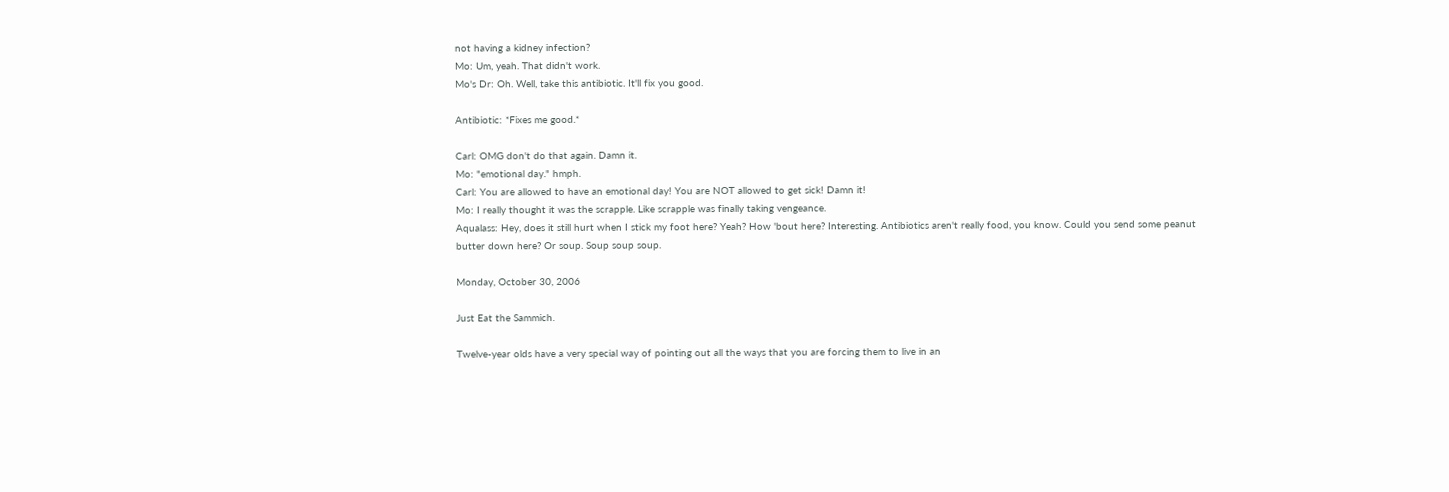not having a kidney infection?
Mo: Um, yeah. That didn't work.
Mo's Dr: Oh. Well, take this antibiotic. It'll fix you good.

Antibiotic: *Fixes me good.*

Carl: OMG don't do that again. Damn it.
Mo: "emotional day." hmph.
Carl: You are allowed to have an emotional day! You are NOT allowed to get sick! Damn it!
Mo: I really thought it was the scrapple. Like scrapple was finally taking vengeance.
Aqualass: Hey, does it still hurt when I stick my foot here? Yeah? How 'bout here? Interesting. Antibiotics aren't really food, you know. Could you send some peanut butter down here? Or soup. Soup soup soup.

Monday, October 30, 2006

Just Eat the Sammich.

Twelve-year olds have a very special way of pointing out all the ways that you are forcing them to live in an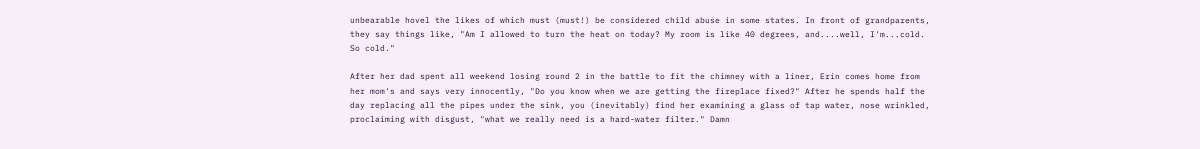unbearable hovel the likes of which must (must!) be considered child abuse in some states. In front of grandparents, they say things like, "Am I allowed to turn the heat on today? My room is like 40 degrees, and....well, I'm...cold. So cold."

After her dad spent all weekend losing round 2 in the battle to fit the chimney with a liner, Erin comes home from her mom's and says very innocently, "Do you know when we are getting the fireplace fixed?" After he spends half the day replacing all the pipes under the sink, you (inevitably) find her examining a glass of tap water, nose wrinkled, proclaiming with disgust, "what we really need is a hard-water filter." Damn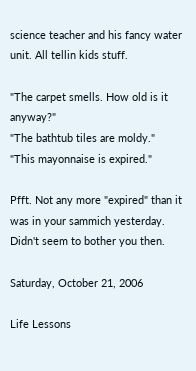science teacher and his fancy water unit. All tellin kids stuff.

"The carpet smells. How old is it anyway?"
"The bathtub tiles are moldy."
"This mayonnaise is expired."

Pfft. Not any more "expired" than it was in your sammich yesterday. Didn't seem to bother you then.

Saturday, October 21, 2006

Life Lessons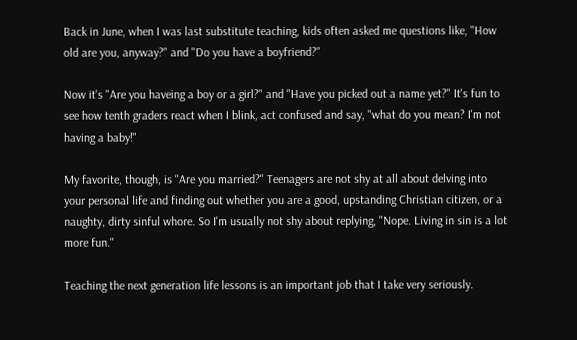Back in June, when I was last substitute teaching, kids often asked me questions like, "How old are you, anyway?" and "Do you have a boyfriend?"

Now it's "Are you haveing a boy or a girl?" and "Have you picked out a name yet?" It's fun to see how tenth graders react when I blink, act confused and say, "what do you mean? I'm not having a baby!"

My favorite, though, is "Are you married?" Teenagers are not shy at all about delving into your personal life and finding out whether you are a good, upstanding Christian citizen, or a naughty, dirty sinful whore. So I'm usually not shy about replying, "Nope. Living in sin is a lot more fun."

Teaching the next generation life lessons is an important job that I take very seriously.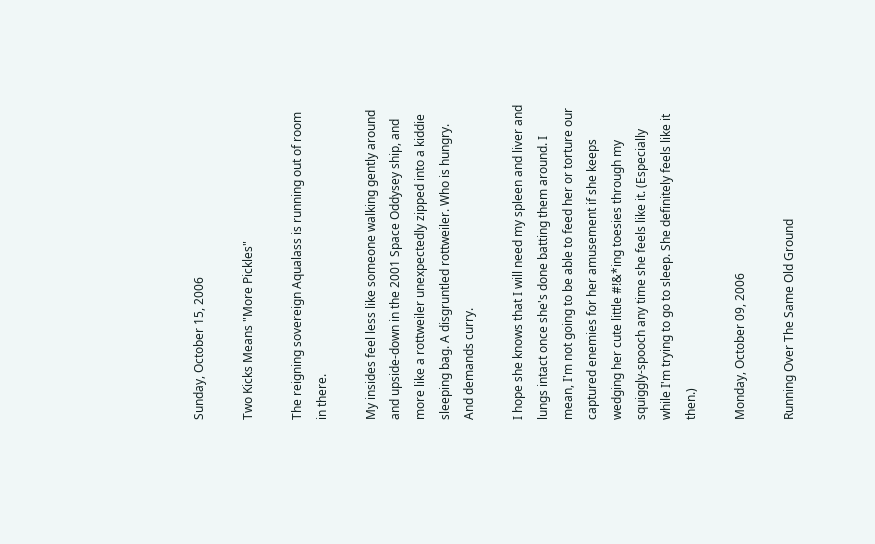Sunday, October 15, 2006

Two Kicks Means "More Pickles"

The reigning sovereign Aqualass is running out of room in there.

My insides feel less like someone walking gently around and upside-down in the 2001 Space Oddysey ship, and more like a rottweiler unexpectedly zipped into a kiddie sleeping bag. A disgruntled rottweiler. Who is hungry. And demands curry.

I hope she knows that I will need my spleen and liver and lungs intact once she's done batting them around. I mean, I'm not going to be able to feed her or torture our captured enemies for her amusement if she keeps wedging her cute little #!&*ing toesies through my squiggly-spooch any time she feels like it. (Especially while I'm trying to go to sleep. She definitely feels like it then.)

Monday, October 09, 2006

Running Over The Same Old Ground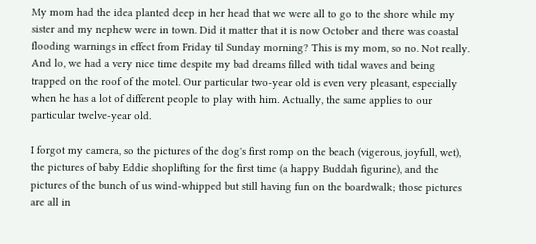My mom had the idea planted deep in her head that we were all to go to the shore while my sister and my nephew were in town. Did it matter that it is now October and there was coastal flooding warnings in effect from Friday til Sunday morning? This is my mom, so no. Not really. And lo, we had a very nice time despite my bad dreams filled with tidal waves and being trapped on the roof of the motel. Our particular two-year old is even very pleasant, especially when he has a lot of different people to play with him. Actually, the same applies to our particular twelve-year old.

I forgot my camera, so the pictures of the dog's first romp on the beach (vigerous, joyfull, wet), the pictures of baby Eddie shoplifting for the first time (a happy Buddah figurine), and the pictures of the bunch of us wind-whipped but still having fun on the boardwalk; those pictures are all in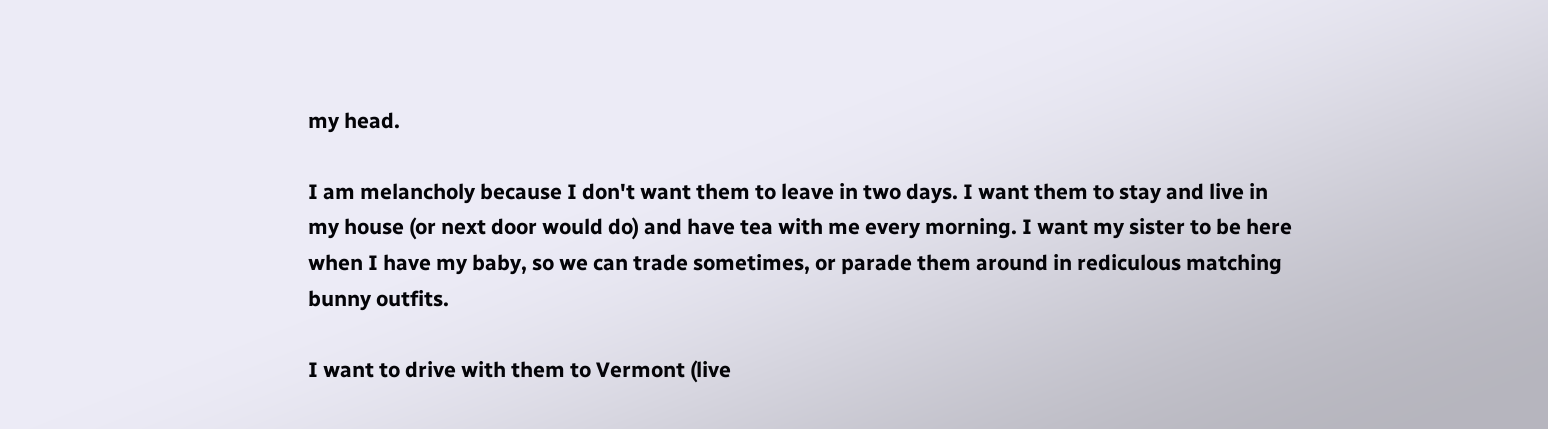my head.

I am melancholy because I don't want them to leave in two days. I want them to stay and live in my house (or next door would do) and have tea with me every morning. I want my sister to be here when I have my baby, so we can trade sometimes, or parade them around in rediculous matching bunny outfits.

I want to drive with them to Vermont (live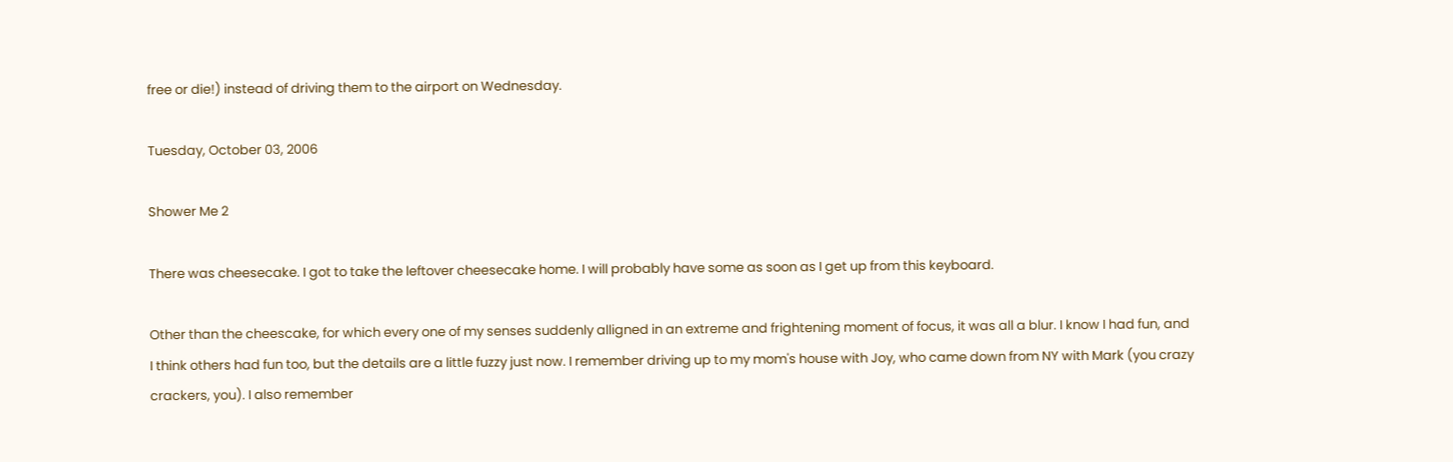free or die!) instead of driving them to the airport on Wednesday.

Tuesday, October 03, 2006

Shower Me 2

There was cheesecake. I got to take the leftover cheesecake home. I will probably have some as soon as I get up from this keyboard.

Other than the cheescake, for which every one of my senses suddenly alligned in an extreme and frightening moment of focus, it was all a blur. I know I had fun, and I think others had fun too, but the details are a little fuzzy just now. I remember driving up to my mom's house with Joy, who came down from NY with Mark (you crazy crackers, you). I also remember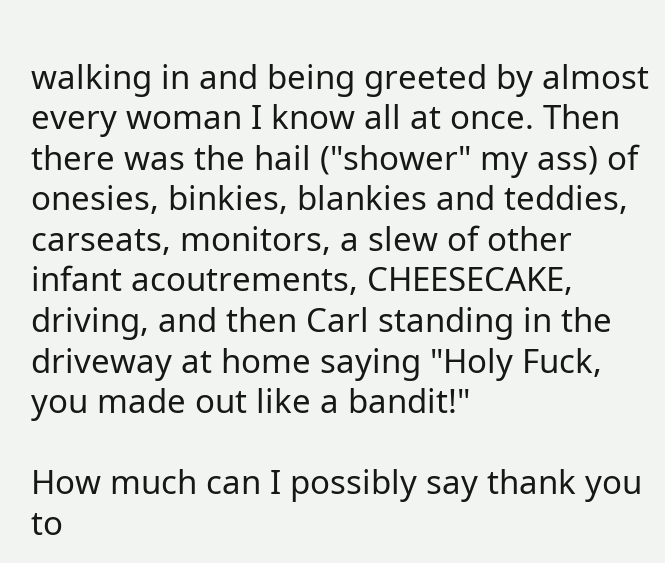walking in and being greeted by almost every woman I know all at once. Then there was the hail ("shower" my ass) of onesies, binkies, blankies and teddies, carseats, monitors, a slew of other infant acoutrements, CHEESECAKE, driving, and then Carl standing in the driveway at home saying "Holy Fuck, you made out like a bandit!"

How much can I possibly say thank you to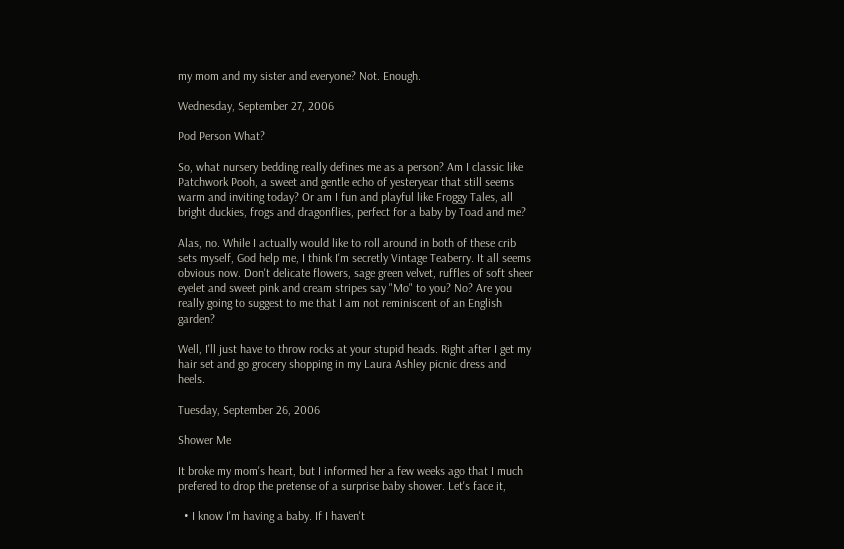my mom and my sister and everyone? Not. Enough.

Wednesday, September 27, 2006

Pod Person What?

So, what nursery bedding really defines me as a person? Am I classic like Patchwork Pooh, a sweet and gentle echo of yesteryear that still seems warm and inviting today? Or am I fun and playful like Froggy Tales, all bright duckies, frogs and dragonflies, perfect for a baby by Toad and me?

Alas, no. While I actually would like to roll around in both of these crib sets myself, God help me, I think I'm secretly Vintage Teaberry. It all seems obvious now. Don't delicate flowers, sage green velvet, ruffles of soft sheer eyelet and sweet pink and cream stripes say "Mo" to you? No? Are you really going to suggest to me that I am not reminiscent of an English garden?

Well, I'll just have to throw rocks at your stupid heads. Right after I get my hair set and go grocery shopping in my Laura Ashley picnic dress and heels.

Tuesday, September 26, 2006

Shower Me

It broke my mom's heart, but I informed her a few weeks ago that I much prefered to drop the pretense of a surprise baby shower. Let's face it,

  • I know I'm having a baby. If I haven't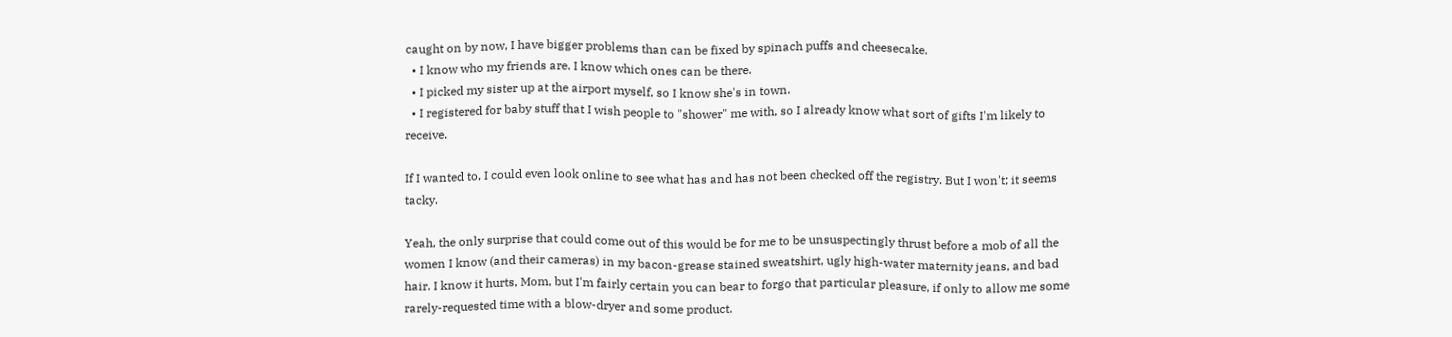caught on by now, I have bigger problems than can be fixed by spinach puffs and cheesecake.
  • I know who my friends are. I know which ones can be there.
  • I picked my sister up at the airport myself, so I know she's in town.
  • I registered for baby stuff that I wish people to "shower" me with, so I already know what sort of gifts I'm likely to receive.

If I wanted to, I could even look online to see what has and has not been checked off the registry. But I won't; it seems tacky.

Yeah, the only surprise that could come out of this would be for me to be unsuspectingly thrust before a mob of all the women I know (and their cameras) in my bacon-grease stained sweatshirt, ugly high-water maternity jeans, and bad hair. I know it hurts, Mom, but I'm fairly certain you can bear to forgo that particular pleasure, if only to allow me some rarely-requested time with a blow-dryer and some product.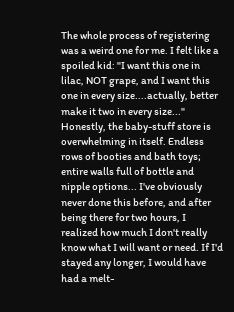The whole process of registering was a weird one for me. I felt like a spoiled kid: "I want this one in lilac, NOT grape, and I want this one in every size....actually, better make it two in every size..." Honestly, the baby-stuff store is overwhelming in itself. Endless rows of booties and bath toys; entire walls full of bottle and nipple options... I've obviously never done this before, and after being there for two hours, I realized how much I don't really know what I will want or need. If I'd stayed any longer, I would have had a melt-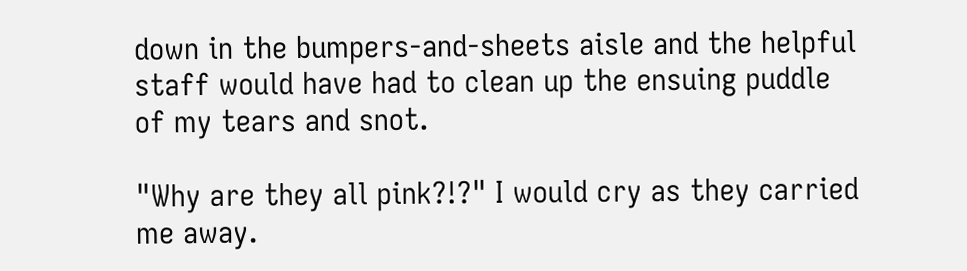down in the bumpers-and-sheets aisle and the helpful staff would have had to clean up the ensuing puddle of my tears and snot.

"Why are they all pink?!?" I would cry as they carried me away.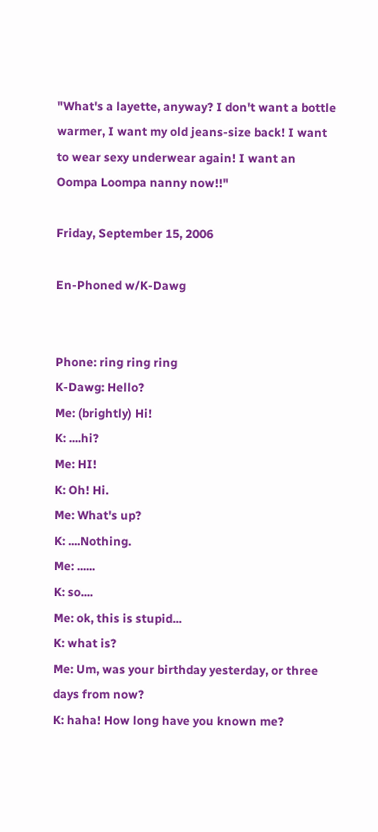"What's a layette, anyway? I don't want a bottle warmer, I want my old jeans-size back! I want to wear sexy underwear again! I want an Oompa Loompa nanny now!!"

Friday, September 15, 2006

En-Phoned w/K-Dawg


Phone: ring ring ring
K-Dawg: Hello?
Me: (brightly) Hi!
K: ....hi?
Me: HI!
K: Oh! Hi.
Me: What's up?
K: ....Nothing.
Me: ......
K: so....
Me: ok, this is stupid...
K: what is?
Me: Um, was your birthday yesterday, or three days from now?
K: haha! How long have you known me?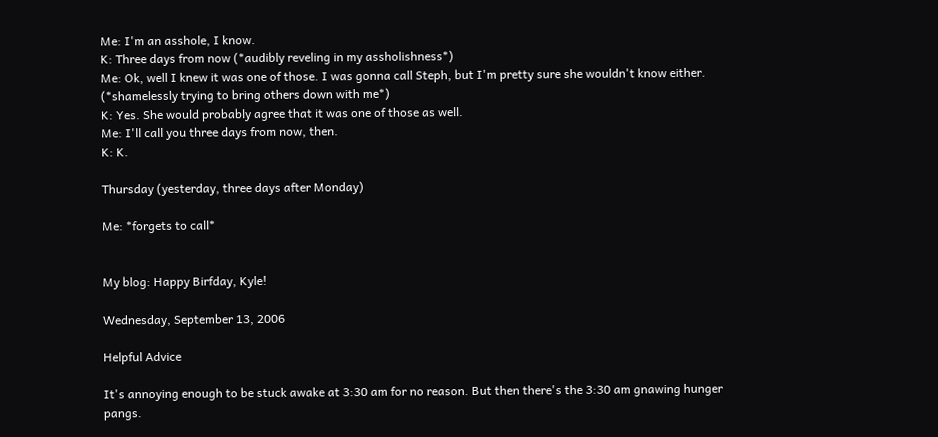Me: I'm an asshole, I know.
K: Three days from now (*audibly reveling in my assholishness*)
Me: Ok, well I knew it was one of those. I was gonna call Steph, but I'm pretty sure she wouldn't know either. (*shamelessly trying to bring others down with me*)
K: Yes. She would probably agree that it was one of those as well.
Me: I'll call you three days from now, then.
K: K.

Thursday (yesterday, three days after Monday)

Me: *forgets to call*


My blog: Happy Birfday, Kyle!

Wednesday, September 13, 2006

Helpful Advice

It's annoying enough to be stuck awake at 3:30 am for no reason. But then there's the 3:30 am gnawing hunger pangs.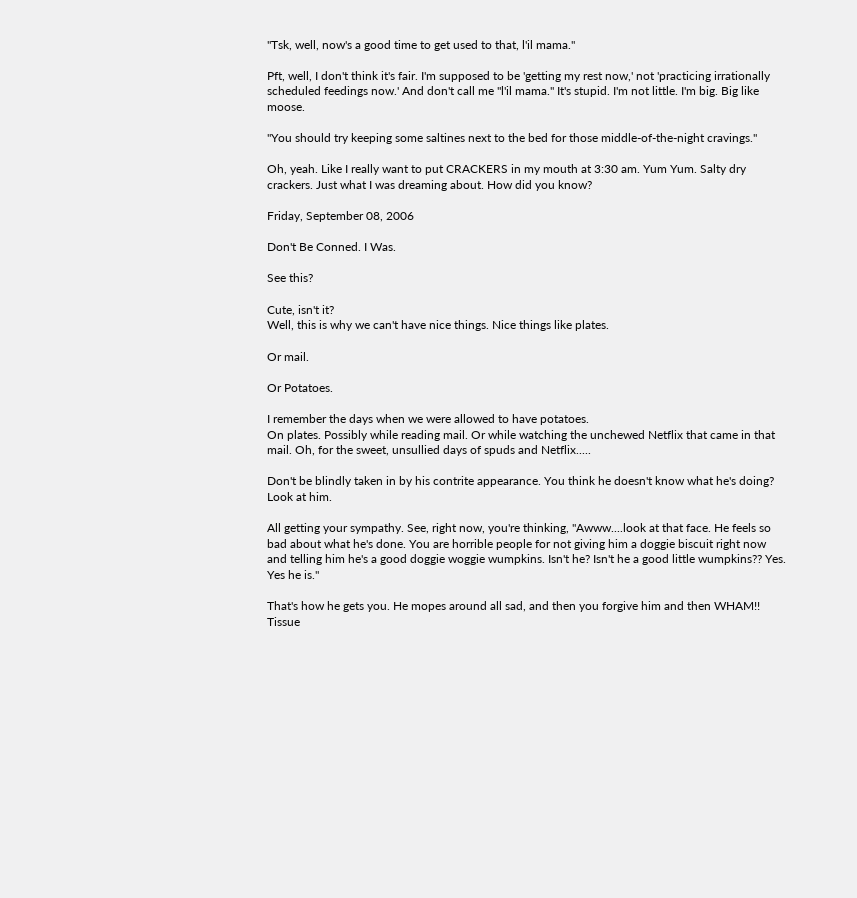"Tsk, well, now's a good time to get used to that, l'il mama."

Pft, well, I don't think it's fair. I'm supposed to be 'getting my rest now,' not 'practicing irrationally scheduled feedings now.' And don't call me "l'il mama." It's stupid. I'm not little. I'm big. Big like moose.

"You should try keeping some saltines next to the bed for those middle-of-the-night cravings."

Oh, yeah. Like I really want to put CRACKERS in my mouth at 3:30 am. Yum Yum. Salty dry crackers. Just what I was dreaming about. How did you know?

Friday, September 08, 2006

Don't Be Conned. I Was.

See this?

Cute, isn't it?
Well, this is why we can't have nice things. Nice things like plates.

Or mail.

Or Potatoes.

I remember the days when we were allowed to have potatoes.
On plates. Possibly while reading mail. Or while watching the unchewed Netflix that came in that mail. Oh, for the sweet, unsullied days of spuds and Netflix.....

Don't be blindly taken in by his contrite appearance. You think he doesn't know what he's doing? Look at him.

All getting your sympathy. See, right now, you're thinking, "Awww....look at that face. He feels so bad about what he's done. You are horrible people for not giving him a doggie biscuit right now and telling him he's a good doggie woggie wumpkins. Isn't he? Isn't he a good little wumpkins?? Yes. Yes he is."

That's how he gets you. He mopes around all sad, and then you forgive him and then WHAM!! Tissue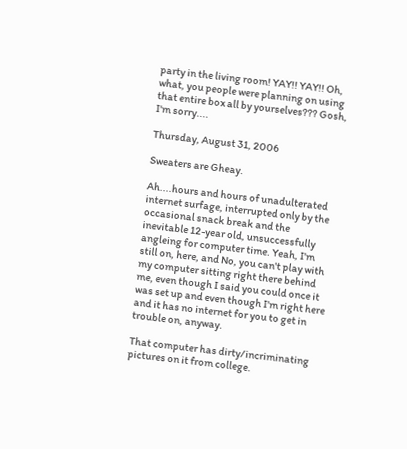party in the living room! YAY!! YAY!! Oh, what, you people were planning on using that entire box all by yourselves??? Gosh, I'm sorry....

Thursday, August 31, 2006

Sweaters are Gheay.

Ah....hours and hours of unadulterated internet surfage, interrupted only by the occasional snack break and the inevitable 12-year old, unsuccessfully angleing for computer time. Yeah, I'm still on, here, and No, you can't play with my computer sitting right there behind me, even though I said you could once it was set up and even though I'm right here and it has no internet for you to get in trouble on, anyway.

That computer has dirty/incriminating pictures on it from college.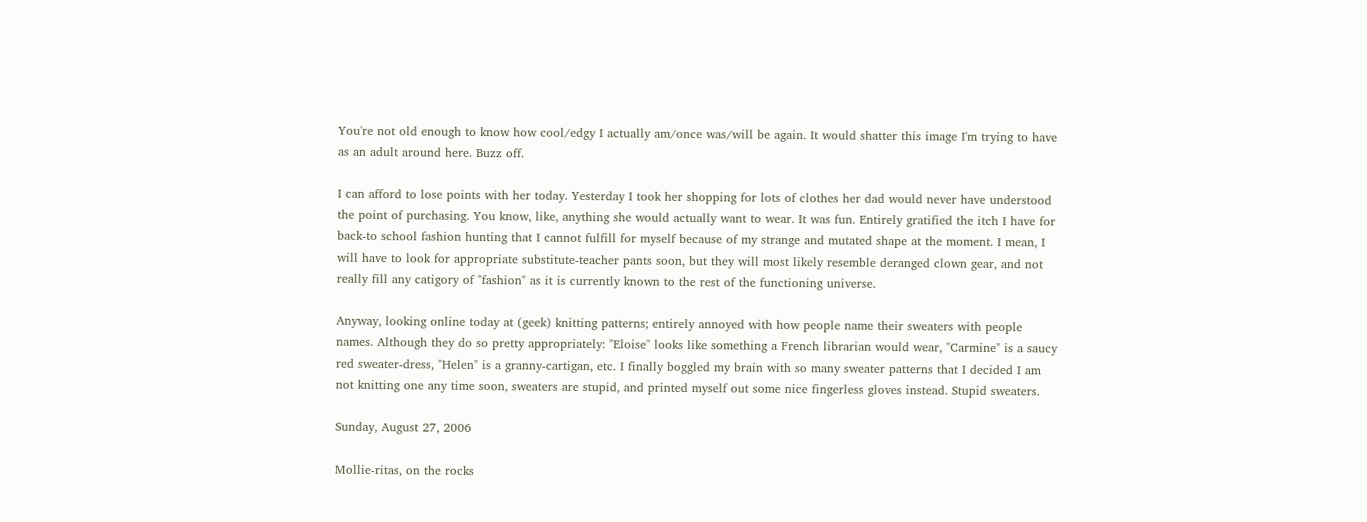You're not old enough to know how cool/edgy I actually am/once was/will be again. It would shatter this image I'm trying to have as an adult around here. Buzz off.

I can afford to lose points with her today. Yesterday I took her shopping for lots of clothes her dad would never have understood the point of purchasing. You know, like, anything she would actually want to wear. It was fun. Entirely gratified the itch I have for back-to school fashion hunting that I cannot fulfill for myself because of my strange and mutated shape at the moment. I mean, I will have to look for appropriate substitute-teacher pants soon, but they will most likely resemble deranged clown gear, and not really fill any catigory of "fashion" as it is currently known to the rest of the functioning universe.

Anyway, looking online today at (geek) knitting patterns; entirely annoyed with how people name their sweaters with people names. Although they do so pretty appropriately: "Eloise" looks like something a French librarian would wear, "Carmine" is a saucy red sweater-dress, "Helen" is a granny-cartigan, etc. I finally boggled my brain with so many sweater patterns that I decided I am not knitting one any time soon, sweaters are stupid, and printed myself out some nice fingerless gloves instead. Stupid sweaters.

Sunday, August 27, 2006

Mollie-ritas, on the rocks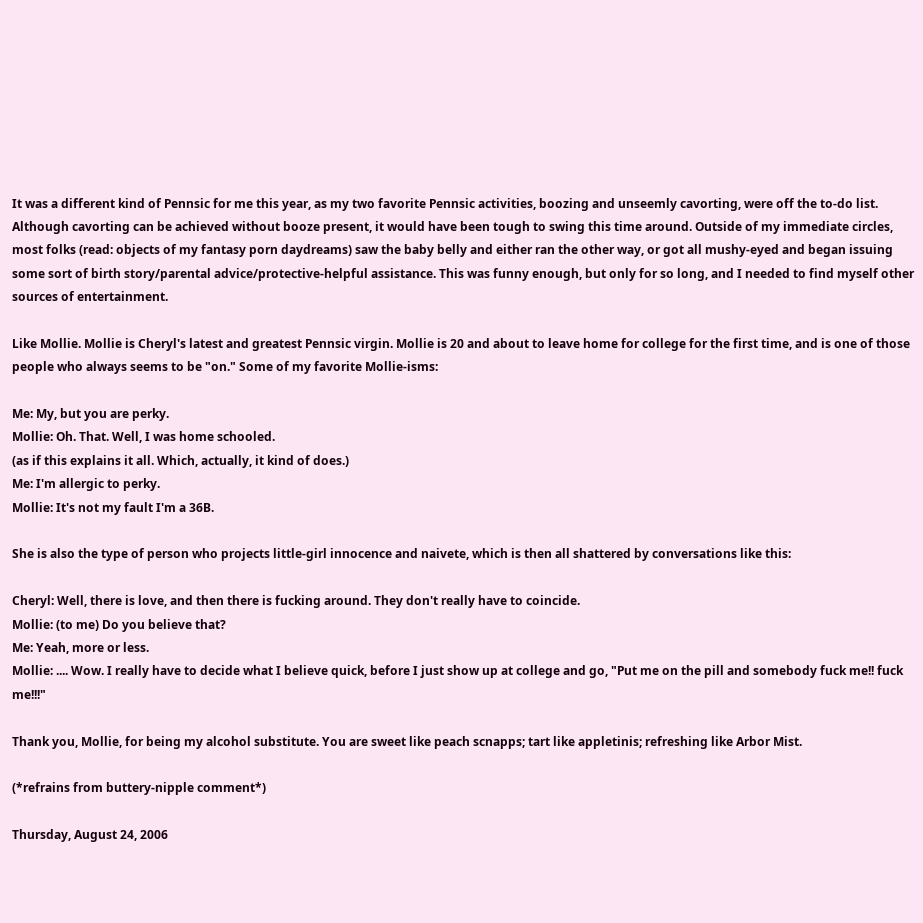It was a different kind of Pennsic for me this year, as my two favorite Pennsic activities, boozing and unseemly cavorting, were off the to-do list. Although cavorting can be achieved without booze present, it would have been tough to swing this time around. Outside of my immediate circles, most folks (read: objects of my fantasy porn daydreams) saw the baby belly and either ran the other way, or got all mushy-eyed and began issuing some sort of birth story/parental advice/protective-helpful assistance. This was funny enough, but only for so long, and I needed to find myself other sources of entertainment.

Like Mollie. Mollie is Cheryl's latest and greatest Pennsic virgin. Mollie is 20 and about to leave home for college for the first time, and is one of those people who always seems to be "on." Some of my favorite Mollie-isms:

Me: My, but you are perky.
Mollie: Oh. That. Well, I was home schooled.
(as if this explains it all. Which, actually, it kind of does.)
Me: I'm allergic to perky.
Mollie: It's not my fault I'm a 36B.

She is also the type of person who projects little-girl innocence and naivete, which is then all shattered by conversations like this:

Cheryl: Well, there is love, and then there is fucking around. They don't really have to coincide.
Mollie: (to me) Do you believe that?
Me: Yeah, more or less.
Mollie: .... Wow. I really have to decide what I believe quick, before I just show up at college and go, "Put me on the pill and somebody fuck me!! fuck me!!!"

Thank you, Mollie, for being my alcohol substitute. You are sweet like peach scnapps; tart like appletinis; refreshing like Arbor Mist.

(*refrains from buttery-nipple comment*)

Thursday, August 24, 2006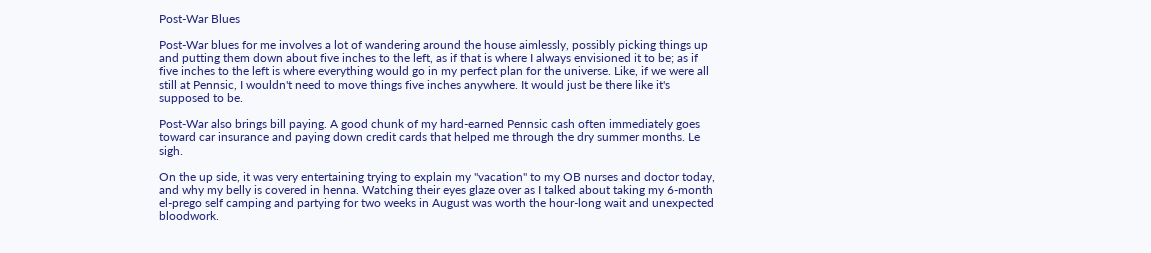Post-War Blues

Post-War blues for me involves a lot of wandering around the house aimlessly, possibly picking things up and putting them down about five inches to the left, as if that is where I always envisioned it to be; as if five inches to the left is where everything would go in my perfect plan for the universe. Like, if we were all still at Pennsic, I wouldn't need to move things five inches anywhere. It would just be there like it's supposed to be.

Post-War also brings bill paying. A good chunk of my hard-earned Pennsic cash often immediately goes toward car insurance and paying down credit cards that helped me through the dry summer months. Le sigh.

On the up side, it was very entertaining trying to explain my "vacation" to my OB nurses and doctor today, and why my belly is covered in henna. Watching their eyes glaze over as I talked about taking my 6-month el-prego self camping and partying for two weeks in August was worth the hour-long wait and unexpected bloodwork.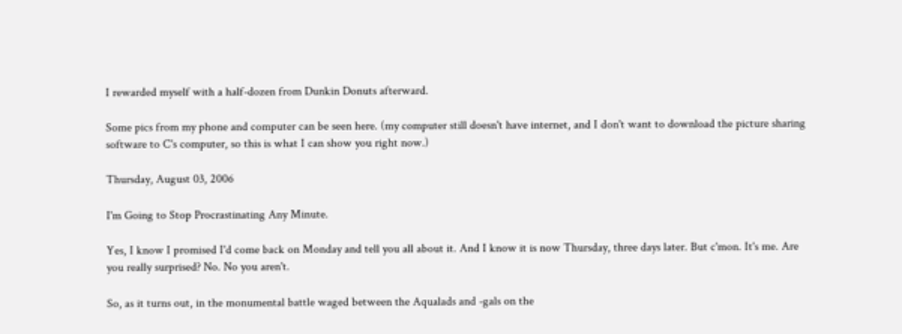I rewarded myself with a half-dozen from Dunkin Donuts afterward.

Some pics from my phone and computer can be seen here. (my computer still doesn't have internet, and I don't want to download the picture sharing software to C's computer, so this is what I can show you right now.)

Thursday, August 03, 2006

I'm Going to Stop Procrastinating Any Minute.

Yes, I know I promised I'd come back on Monday and tell you all about it. And I know it is now Thursday, three days later. But c'mon. It's me. Are you really surprised? No. No you aren't.

So, as it turns out, in the monumental battle waged between the Aqualads and -gals on the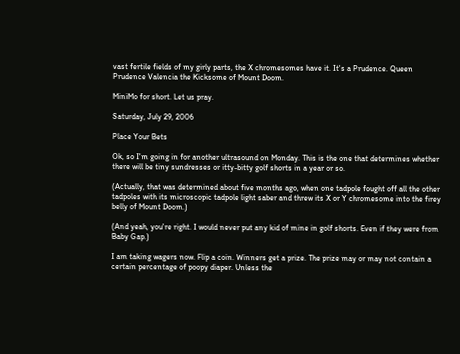vast fertile fields of my girly parts, the X chromesomes have it. It's a Prudence. Queen Prudence Valencia the Kicksome of Mount Doom.

MiniMo for short. Let us pray.

Saturday, July 29, 2006

Place Your Bets

Ok, so I'm going in for another ultrasound on Monday. This is the one that determines whether there will be tiny sundresses or itty-bitty golf shorts in a year or so.

(Actually, that was determined about five months ago, when one tadpole fought off all the other tadpoles with its microscopic tadpole light saber and threw its X or Y chromesome into the firey belly of Mount Doom.)

(And yeah, you're right. I would never put any kid of mine in golf shorts. Even if they were from Baby Gap.)

I am taking wagers now. Flip a coin. Winners get a prize. The prize may or may not contain a certain percentage of poopy diaper. Unless the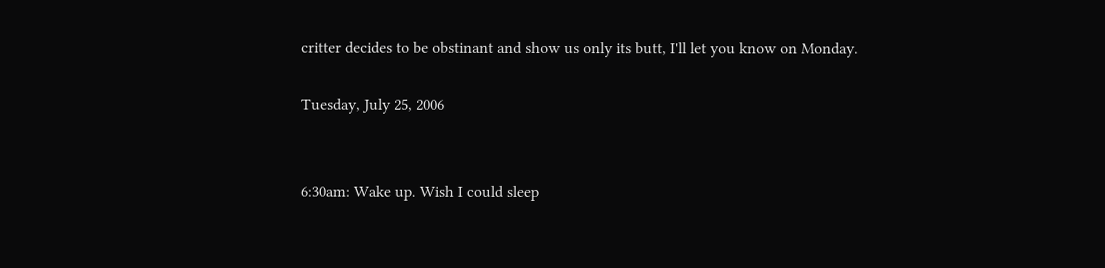critter decides to be obstinant and show us only its butt, I'll let you know on Monday.

Tuesday, July 25, 2006


6:30am: Wake up. Wish I could sleep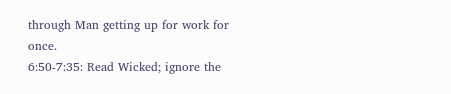through Man getting up for work for once.
6:50-7:35: Read Wicked; ignore the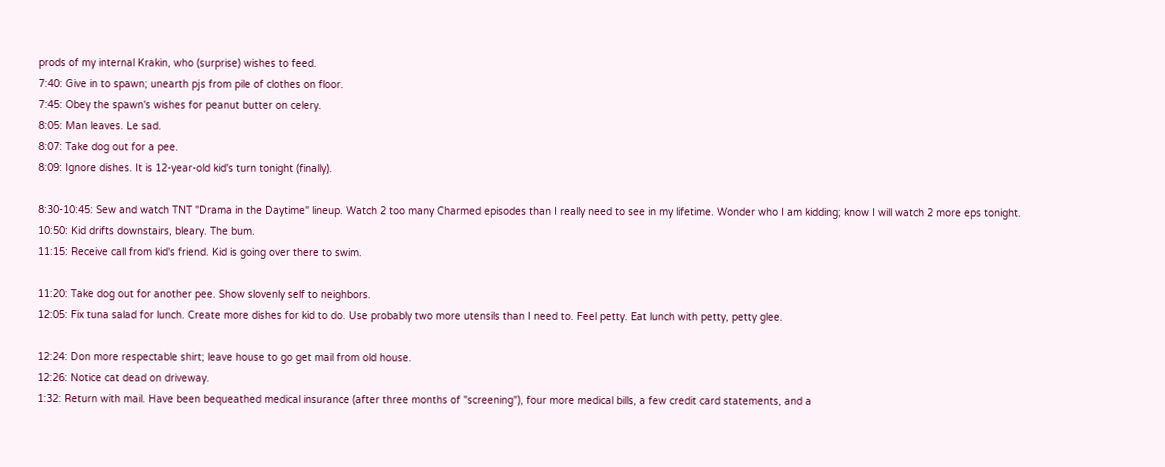prods of my internal Krakin, who (surprise) wishes to feed.
7:40: Give in to spawn; unearth pjs from pile of clothes on floor.
7:45: Obey the spawn's wishes for peanut butter on celery.
8:05: Man leaves. Le sad.
8:07: Take dog out for a pee.
8:09: Ignore dishes. It is 12-year-old kid's turn tonight (finally).

8:30-10:45: Sew and watch TNT "Drama in the Daytime" lineup. Watch 2 too many Charmed episodes than I really need to see in my lifetime. Wonder who I am kidding; know I will watch 2 more eps tonight.
10:50: Kid drifts downstairs, bleary. The bum.
11:15: Receive call from kid's friend. Kid is going over there to swim.

11:20: Take dog out for another pee. Show slovenly self to neighbors.
12:05: Fix tuna salad for lunch. Create more dishes for kid to do. Use probably two more utensils than I need to. Feel petty. Eat lunch with petty, petty glee.

12:24: Don more respectable shirt; leave house to go get mail from old house.
12:26: Notice cat dead on driveway.
1:32: Return with mail. Have been bequeathed medical insurance (after three months of "screening"), four more medical bills, a few credit card statements, and a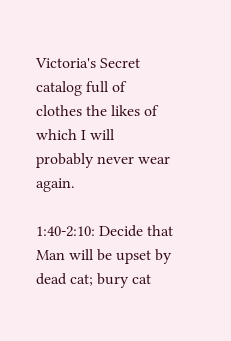Victoria's Secret catalog full of clothes the likes of which I will probably never wear again.

1:40-2:10: Decide that Man will be upset by dead cat; bury cat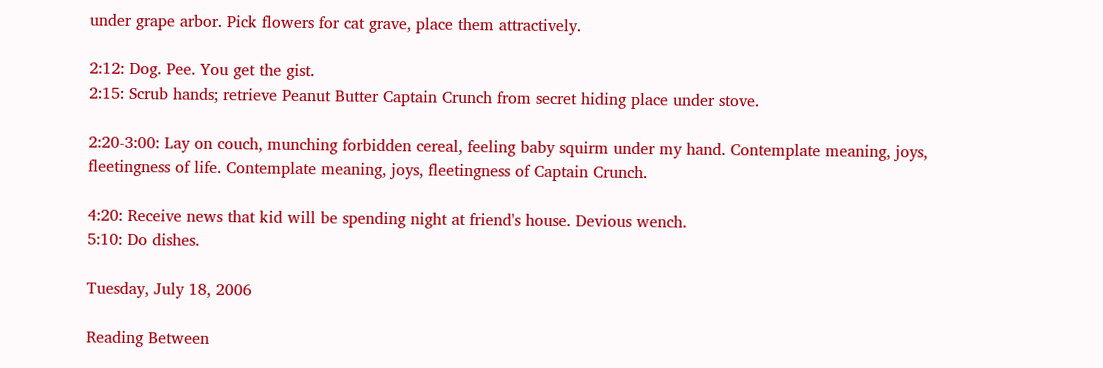under grape arbor. Pick flowers for cat grave, place them attractively.

2:12: Dog. Pee. You get the gist.
2:15: Scrub hands; retrieve Peanut Butter Captain Crunch from secret hiding place under stove.

2:20-3:00: Lay on couch, munching forbidden cereal, feeling baby squirm under my hand. Contemplate meaning, joys, fleetingness of life. Contemplate meaning, joys, fleetingness of Captain Crunch.

4:20: Receive news that kid will be spending night at friend's house. Devious wench.
5:10: Do dishes.

Tuesday, July 18, 2006

Reading Between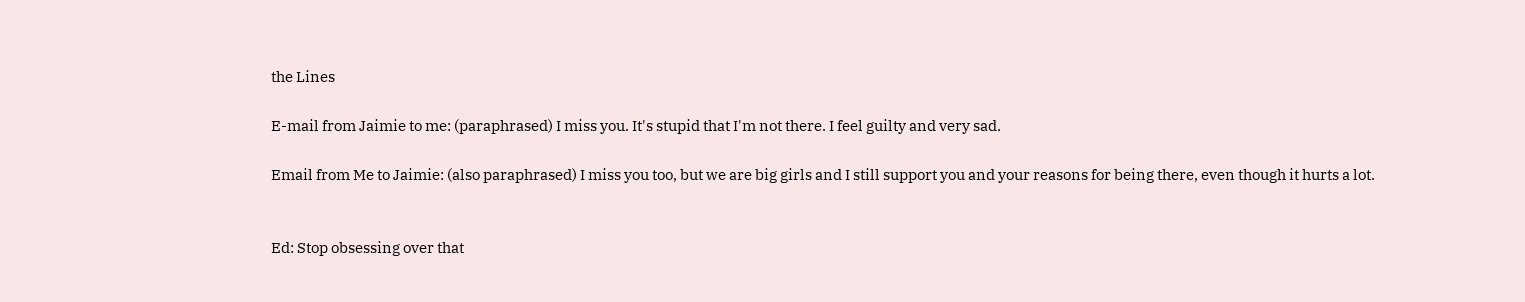the Lines

E-mail from Jaimie to me: (paraphrased) I miss you. It's stupid that I'm not there. I feel guilty and very sad.

Email from Me to Jaimie: (also paraphrased) I miss you too, but we are big girls and I still support you and your reasons for being there, even though it hurts a lot.


Ed: Stop obsessing over that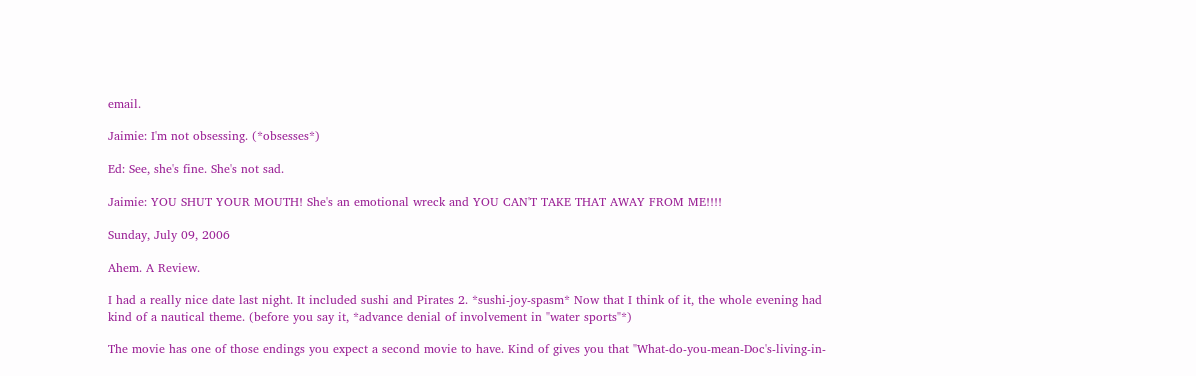email.

Jaimie: I'm not obsessing. (*obsesses*)

Ed: See, she's fine. She's not sad.

Jaimie: YOU SHUT YOUR MOUTH! She's an emotional wreck and YOU CAN'T TAKE THAT AWAY FROM ME!!!!

Sunday, July 09, 2006

Ahem. A Review.

I had a really nice date last night. It included sushi and Pirates 2. *sushi-joy-spasm* Now that I think of it, the whole evening had kind of a nautical theme. (before you say it, *advance denial of involvement in "water sports"*)

The movie has one of those endings you expect a second movie to have. Kind of gives you that "What-do-you-mean-Doc's-living-in-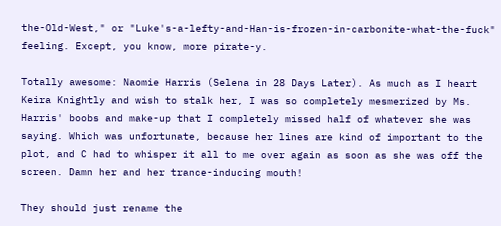the-Old-West," or "Luke's-a-lefty-and-Han-is-frozen-in-carbonite-what-the-fuck" feeling. Except, you know, more pirate-y.

Totally awesome: Naomie Harris (Selena in 28 Days Later). As much as I heart Keira Knightly and wish to stalk her, I was so completely mesmerized by Ms. Harris' boobs and make-up that I completely missed half of whatever she was saying. Which was unfortunate, because her lines are kind of important to the plot, and C had to whisper it all to me over again as soon as she was off the screen. Damn her and her trance-inducing mouth!

They should just rename the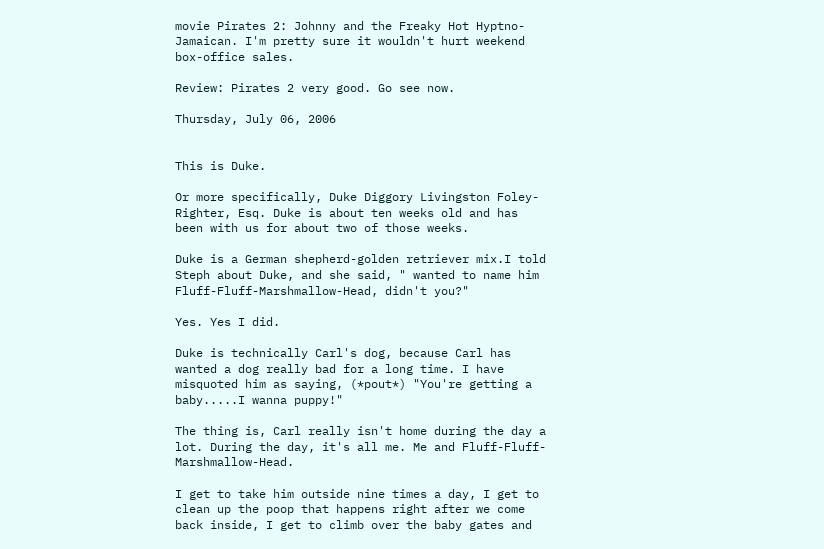movie Pirates 2: Johnny and the Freaky Hot Hyptno-Jamaican. I'm pretty sure it wouldn't hurt weekend box-office sales.

Review: Pirates 2 very good. Go see now.

Thursday, July 06, 2006


This is Duke.

Or more specifically, Duke Diggory Livingston Foley-Righter, Esq. Duke is about ten weeks old and has been with us for about two of those weeks.

Duke is a German shepherd-golden retriever mix.I told Steph about Duke, and she said, " wanted to name him Fluff-Fluff-Marshmallow-Head, didn't you?"

Yes. Yes I did.

Duke is technically Carl's dog, because Carl has wanted a dog really bad for a long time. I have misquoted him as saying, (*pout*) "You're getting a baby.....I wanna puppy!"

The thing is, Carl really isn't home during the day a lot. During the day, it's all me. Me and Fluff-Fluff-Marshmallow-Head.

I get to take him outside nine times a day, I get to clean up the poop that happens right after we come back inside, I get to climb over the baby gates and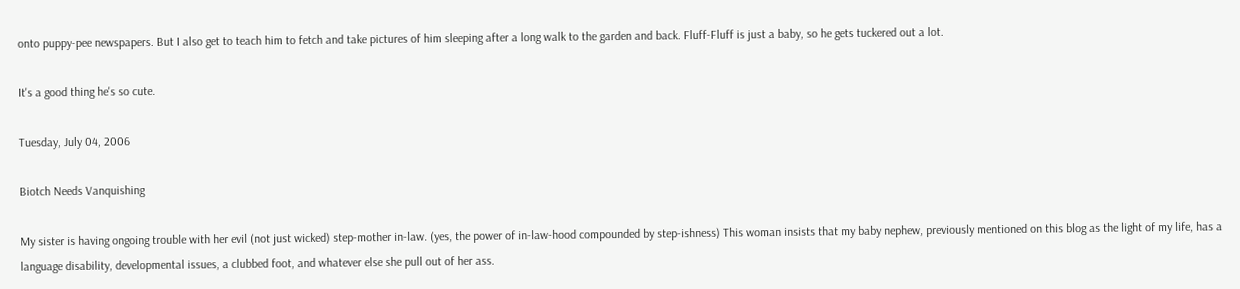onto puppy-pee newspapers. But I also get to teach him to fetch and take pictures of him sleeping after a long walk to the garden and back. Fluff-Fluff is just a baby, so he gets tuckered out a lot.

It's a good thing he's so cute.

Tuesday, July 04, 2006

Biotch Needs Vanquishing

My sister is having ongoing trouble with her evil (not just wicked) step-mother in-law. (yes, the power of in-law-hood compounded by step-ishness) This woman insists that my baby nephew, previously mentioned on this blog as the light of my life, has a language disability, developmental issues, a clubbed foot, and whatever else she pull out of her ass.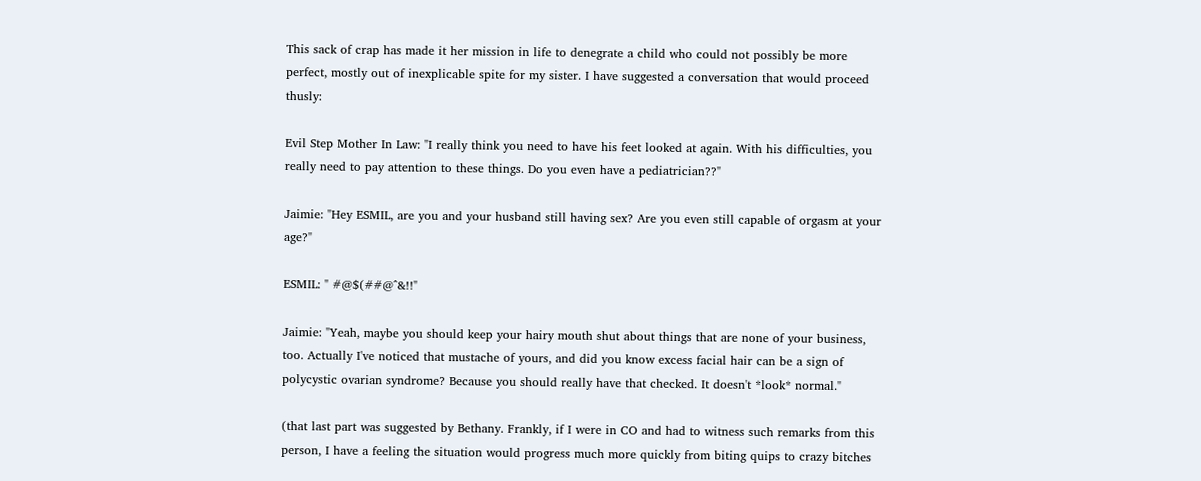This sack of crap has made it her mission in life to denegrate a child who could not possibly be more perfect, mostly out of inexplicable spite for my sister. I have suggested a conversation that would proceed thusly:

Evil Step Mother In Law: "I really think you need to have his feet looked at again. With his difficulties, you really need to pay attention to these things. Do you even have a pediatrician??"

Jaimie: "Hey ESMIL, are you and your husband still having sex? Are you even still capable of orgasm at your age?"

ESMIL: " #@$(##@^&!!"

Jaimie: "Yeah, maybe you should keep your hairy mouth shut about things that are none of your business, too. Actually I've noticed that mustache of yours, and did you know excess facial hair can be a sign of polycystic ovarian syndrome? Because you should really have that checked. It doesn't *look* normal."

(that last part was suggested by Bethany. Frankly, if I were in CO and had to witness such remarks from this person, I have a feeling the situation would progress much more quickly from biting quips to crazy bitches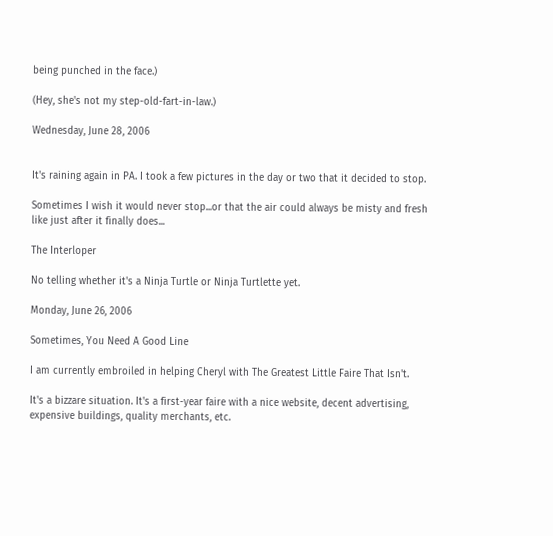being punched in the face.)

(Hey, she's not my step-old-fart-in-law.)

Wednesday, June 28, 2006


It's raining again in PA. I took a few pictures in the day or two that it decided to stop.

Sometimes I wish it would never stop...or that the air could always be misty and fresh like just after it finally does...

The Interloper

No telling whether it's a Ninja Turtle or Ninja Turtlette yet.

Monday, June 26, 2006

Sometimes, You Need A Good Line

I am currently embroiled in helping Cheryl with The Greatest Little Faire That Isn't.

It's a bizzare situation. It's a first-year faire with a nice website, decent advertising, expensive buildings, quality merchants, etc.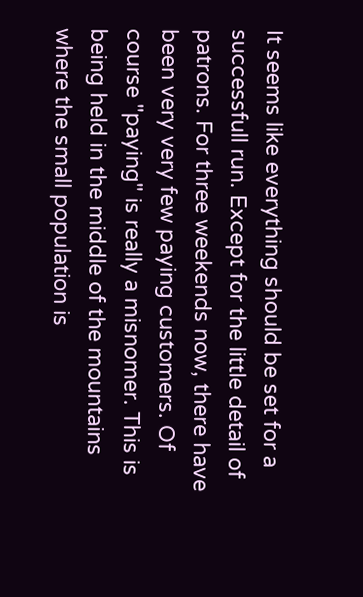It seems like everything should be set for a successfull run. Except for the little detail of patrons. For three weekends now, there have been very very few paying customers. Of course "paying" is really a misnomer. This is being held in the middle of the mountains where the small population is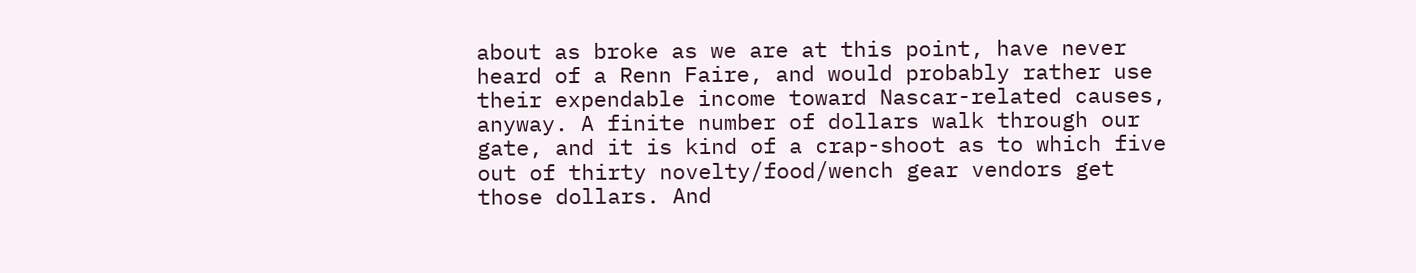about as broke as we are at this point, have never heard of a Renn Faire, and would probably rather use their expendable income toward Nascar-related causes, anyway. A finite number of dollars walk through our gate, and it is kind of a crap-shoot as to which five out of thirty novelty/food/wench gear vendors get those dollars. And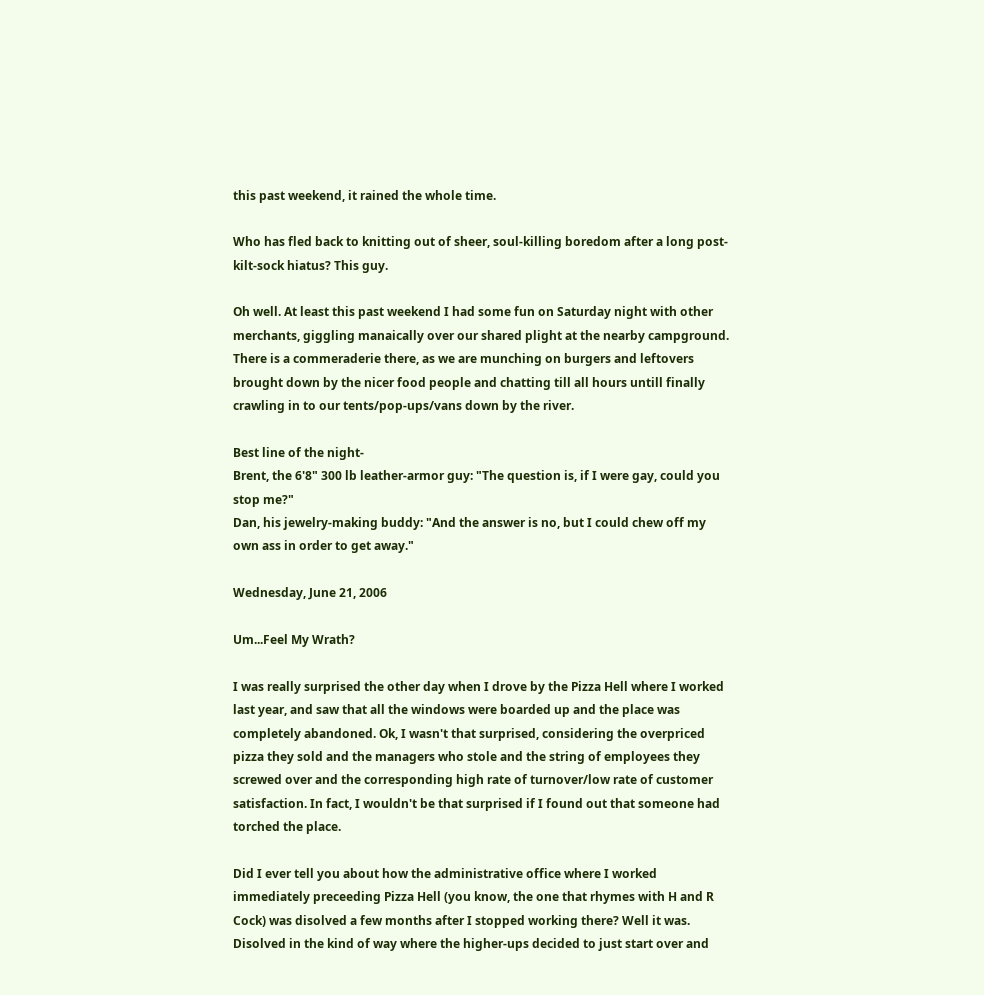this past weekend, it rained the whole time.

Who has fled back to knitting out of sheer, soul-killing boredom after a long post-kilt-sock hiatus? This guy.

Oh well. At least this past weekend I had some fun on Saturday night with other merchants, giggling manaically over our shared plight at the nearby campground. There is a commeraderie there, as we are munching on burgers and leftovers brought down by the nicer food people and chatting till all hours untill finally crawling in to our tents/pop-ups/vans down by the river.

Best line of the night-
Brent, the 6'8" 300 lb leather-armor guy: "The question is, if I were gay, could you stop me?"
Dan, his jewelry-making buddy: "And the answer is no, but I could chew off my own ass in order to get away."

Wednesday, June 21, 2006

Um...Feel My Wrath?

I was really surprised the other day when I drove by the Pizza Hell where I worked last year, and saw that all the windows were boarded up and the place was completely abandoned. Ok, I wasn't that surprised, considering the overpriced pizza they sold and the managers who stole and the string of employees they screwed over and the corresponding high rate of turnover/low rate of customer satisfaction. In fact, I wouldn't be that surprised if I found out that someone had torched the place.

Did I ever tell you about how the administrative office where I worked immediately preceeding Pizza Hell (you know, the one that rhymes with H and R Cock) was disolved a few months after I stopped working there? Well it was. Disolved in the kind of way where the higher-ups decided to just start over and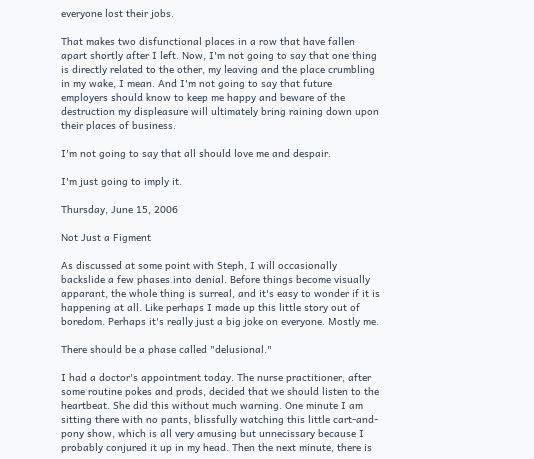everyone lost their jobs.

That makes two disfunctional places in a row that have fallen apart shortly after I left. Now, I'm not going to say that one thing is directly related to the other, my leaving and the place crumbling in my wake, I mean. And I'm not going to say that future employers should know to keep me happy and beware of the destruction my displeasure will ultimately bring raining down upon their places of business.

I'm not going to say that all should love me and despair.

I'm just going to imply it.

Thursday, June 15, 2006

Not Just a Figment

As discussed at some point with Steph, I will occasionally backslide a few phases into denial. Before things become visually apparant, the whole thing is surreal, and it's easy to wonder if it is happening at all. Like perhaps I made up this little story out of boredom. Perhaps it's really just a big joke on everyone. Mostly me.

There should be a phase called "delusional."

I had a doctor's appointment today. The nurse practitioner, after some routine pokes and prods, decided that we should listen to the heartbeat. She did this without much warning. One minute I am sitting there with no pants, blissfully watching this little cart-and-pony show, which is all very amusing but unnecissary because I probably conjured it up in my head. Then the next minute, there is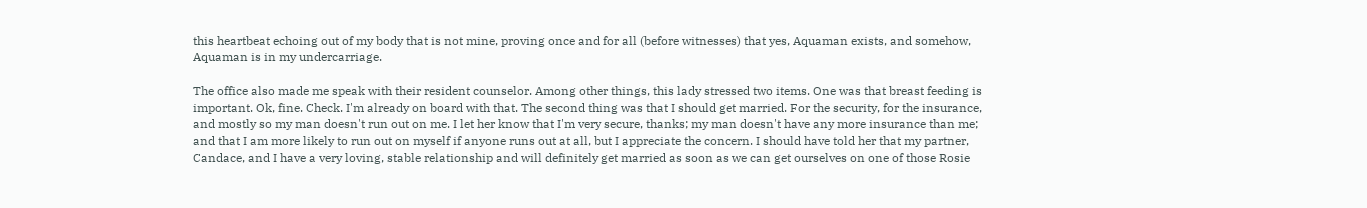this heartbeat echoing out of my body that is not mine, proving once and for all (before witnesses) that yes, Aquaman exists, and somehow, Aquaman is in my undercarriage.

The office also made me speak with their resident counselor. Among other things, this lady stressed two items. One was that breast feeding is important. Ok, fine. Check. I'm already on board with that. The second thing was that I should get married. For the security, for the insurance, and mostly so my man doesn't run out on me. I let her know that I'm very secure, thanks; my man doesn't have any more insurance than me; and that I am more likely to run out on myself if anyone runs out at all, but I appreciate the concern. I should have told her that my partner, Candace, and I have a very loving, stable relationship and will definitely get married as soon as we can get ourselves on one of those Rosie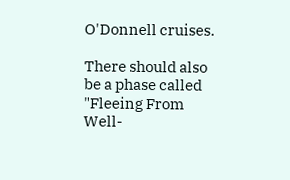O'Donnell cruises.

There should also be a phase called "Fleeing From Well-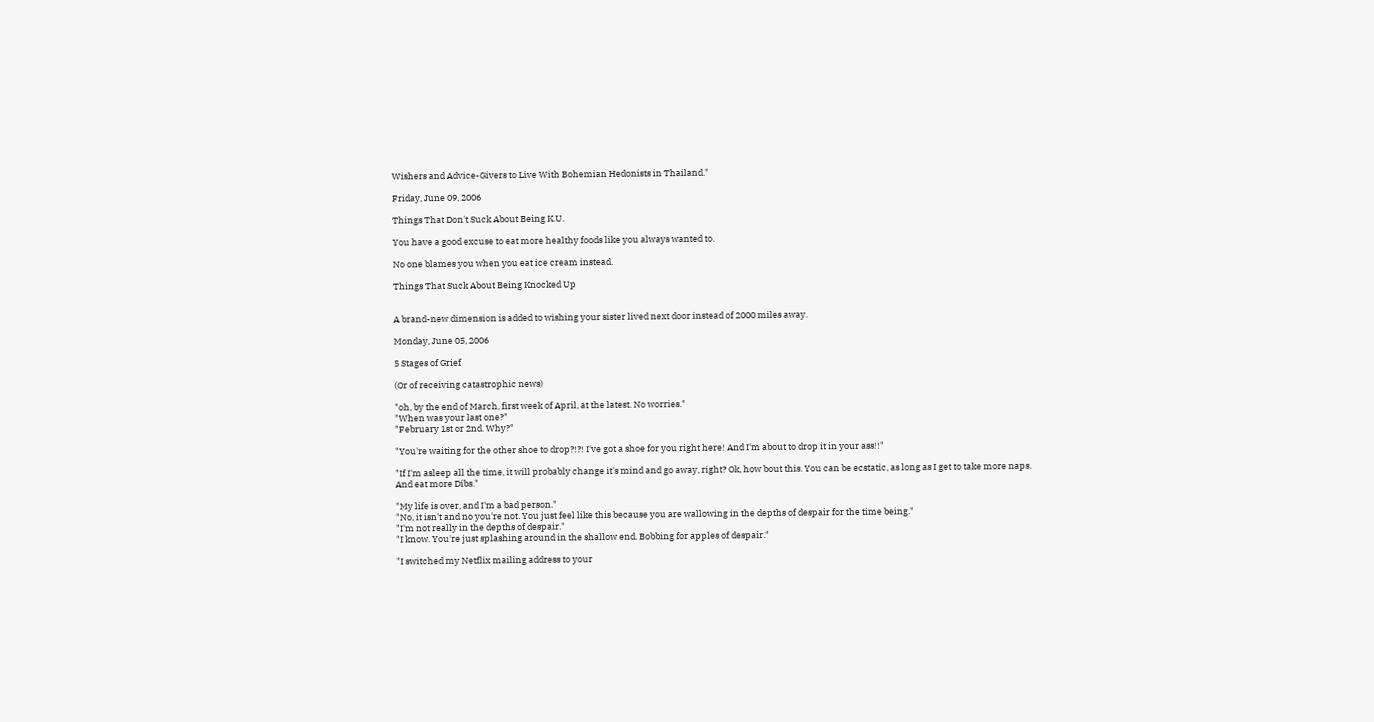Wishers and Advice-Givers to Live With Bohemian Hedonists in Thailand."

Friday, June 09, 2006

Things That Don't Suck About Being K.U.

You have a good excuse to eat more healthy foods like you always wanted to.

No one blames you when you eat ice cream instead.

Things That Suck About Being Knocked Up


A brand-new dimension is added to wishing your sister lived next door instead of 2000 miles away.

Monday, June 05, 2006

5 Stages of Grief

(Or of receiving catastrophic news)

"oh, by the end of March, first week of April, at the latest. No worries."
"When was your last one?"
"February 1st or 2nd. Why?"

"You're waiting for the other shoe to drop?!?! I've got a shoe for you right here! And I'm about to drop it in your ass!!"

"If I'm asleep all the time, it will probably change it's mind and go away, right? Ok, how bout this. You can be ecstatic, as long as I get to take more naps. And eat more Dibs."

"My life is over, and I'm a bad person."
"No, it isn't and no you're not. You just feel like this because you are wallowing in the depths of despair for the time being."
"I'm not really in the depths of despair."
"I know. You're just splashing around in the shallow end. Bobbing for apples of despair."

"I switched my Netflix mailing address to your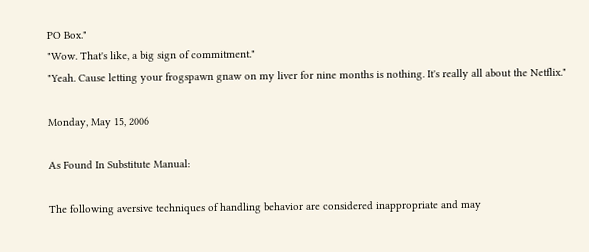PO Box."
"Wow. That's like, a big sign of commitment."
"Yeah. Cause letting your frogspawn gnaw on my liver for nine months is nothing. It's really all about the Netflix."

Monday, May 15, 2006

As Found In Substitute Manual:

The following aversive techniques of handling behavior are considered inappropriate and may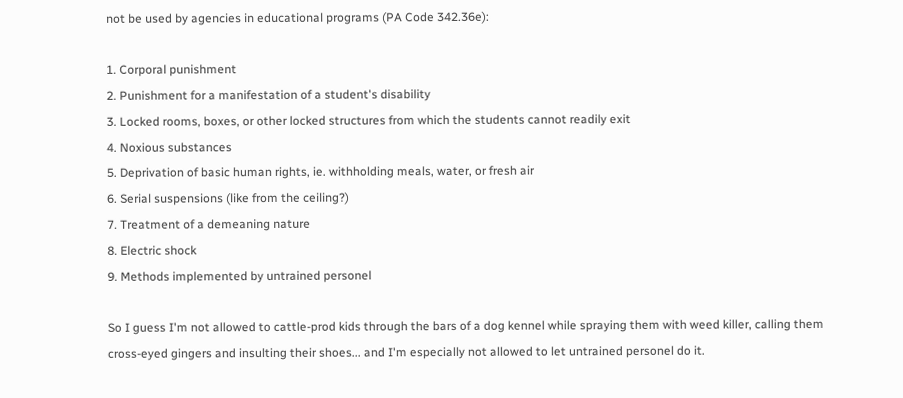not be used by agencies in educational programs (PA Code 342.36e):

1. Corporal punishment
2. Punishment for a manifestation of a student's disability
3. Locked rooms, boxes, or other locked structures from which the students cannot readily exit
4. Noxious substances
5. Deprivation of basic human rights, ie. withholding meals, water, or fresh air
6. Serial suspensions (like from the ceiling?)
7. Treatment of a demeaning nature
8. Electric shock
9. Methods implemented by untrained personel

So I guess I'm not allowed to cattle-prod kids through the bars of a dog kennel while spraying them with weed killer, calling them cross-eyed gingers and insulting their shoes... and I'm especially not allowed to let untrained personel do it.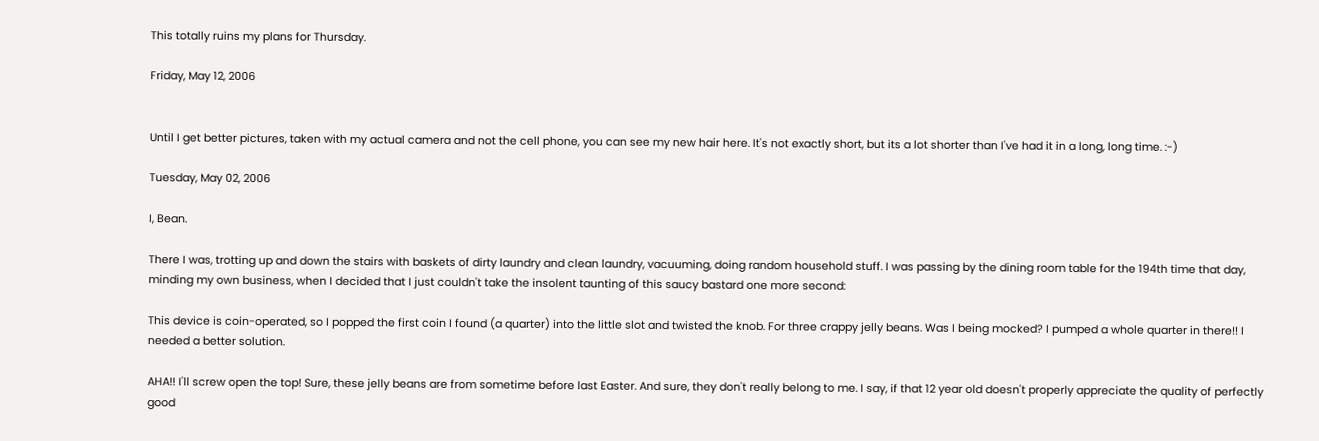This totally ruins my plans for Thursday.

Friday, May 12, 2006


Until I get better pictures, taken with my actual camera and not the cell phone, you can see my new hair here. It's not exactly short, but its a lot shorter than I've had it in a long, long time. :-)

Tuesday, May 02, 2006

I, Bean.

There I was, trotting up and down the stairs with baskets of dirty laundry and clean laundry, vacuuming, doing random household stuff. I was passing by the dining room table for the 194th time that day, minding my own business, when I decided that I just couldn't take the insolent taunting of this saucy bastard one more second:

This device is coin-operated, so I popped the first coin I found (a quarter) into the little slot and twisted the knob. For three crappy jelly beans. Was I being mocked? I pumped a whole quarter in there!! I needed a better solution.

AHA!! I'll screw open the top! Sure, these jelly beans are from sometime before last Easter. And sure, they don't really belong to me. I say, if that 12 year old doesn't properly appreciate the quality of perfectly good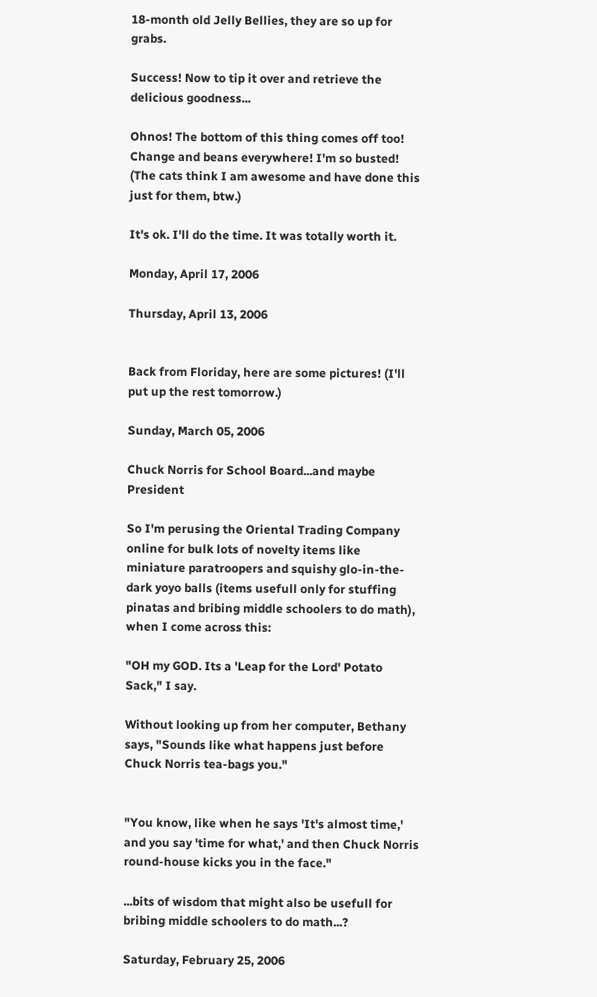18-month old Jelly Bellies, they are so up for grabs.

Success! Now to tip it over and retrieve the delicious goodness...

Ohnos! The bottom of this thing comes off too! Change and beans everywhere! I'm so busted! (The cats think I am awesome and have done this just for them, btw.)

It's ok. I'll do the time. It was totally worth it.

Monday, April 17, 2006

Thursday, April 13, 2006


Back from Floriday, here are some pictures! (I'll put up the rest tomorrow.)

Sunday, March 05, 2006

Chuck Norris for School Board...and maybe President

So I'm perusing the Oriental Trading Company online for bulk lots of novelty items like miniature paratroopers and squishy glo-in-the-dark yoyo balls (items usefull only for stuffing pinatas and bribing middle schoolers to do math), when I come across this:

"OH my GOD. Its a 'Leap for the Lord' Potato Sack," I say.

Without looking up from her computer, Bethany says, "Sounds like what happens just before Chuck Norris tea-bags you."


"You know, like when he says 'It's almost time,' and you say 'time for what,' and then Chuck Norris round-house kicks you in the face."

...bits of wisdom that might also be usefull for bribing middle schoolers to do math...?

Saturday, February 25, 2006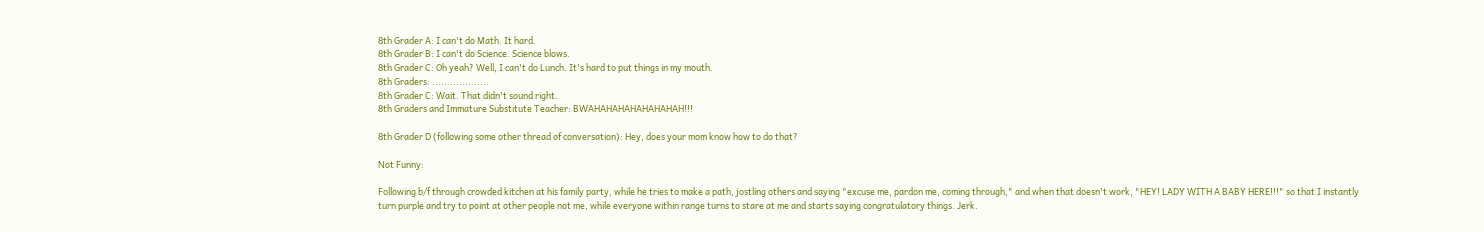8th Grader A: I can't do Math. It hard.
8th Grader B: I can't do Science. Science blows.
8th Grader C: Oh yeah? Well, I can't do Lunch. It's hard to put things in my mouth.
8th Graders: ...................
8th Grader C: Wait. That didn't sound right.
8th Graders and Immature Substitute Teacher: BWAHAHAHAHAHAHAHAH!!!

8th Grader D (following some other thread of conversation): Hey, does your mom know how to do that?

Not Funny:

Following b/f through crowded kitchen at his family party, while he tries to make a path, jostling others and saying "excuse me, pardon me, coming through," and when that doesn't work, "HEY! LADY WITH A BABY HERE!!!" so that I instantly turn purple and try to point at other people not me, while everyone within range turns to stare at me and starts saying congratulatory things. Jerk.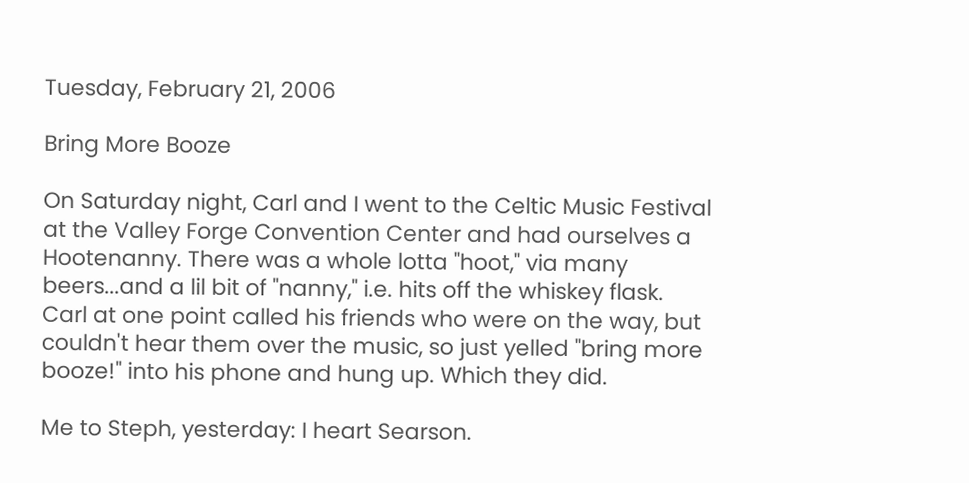Tuesday, February 21, 2006

Bring More Booze

On Saturday night, Carl and I went to the Celtic Music Festival at the Valley Forge Convention Center and had ourselves a Hootenanny. There was a whole lotta "hoot," via many beers...and a lil bit of "nanny," i.e. hits off the whiskey flask. Carl at one point called his friends who were on the way, but couldn't hear them over the music, so just yelled "bring more booze!" into his phone and hung up. Which they did.

Me to Steph, yesterday: I heart Searson.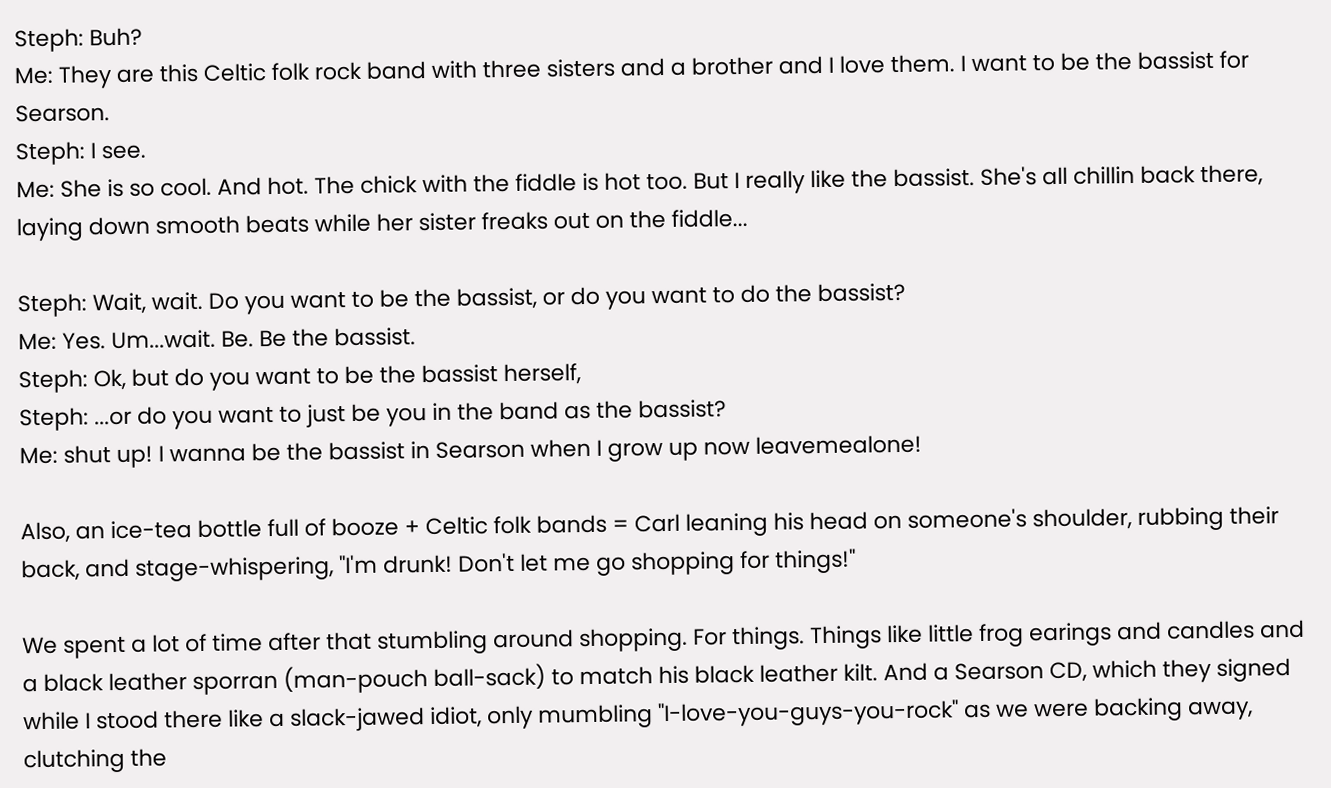Steph: Buh?
Me: They are this Celtic folk rock band with three sisters and a brother and I love them. I want to be the bassist for Searson.
Steph: I see.
Me: She is so cool. And hot. The chick with the fiddle is hot too. But I really like the bassist. She's all chillin back there, laying down smooth beats while her sister freaks out on the fiddle...

Steph: Wait, wait. Do you want to be the bassist, or do you want to do the bassist?
Me: Yes. Um...wait. Be. Be the bassist.
Steph: Ok, but do you want to be the bassist herself,
Steph: ...or do you want to just be you in the band as the bassist?
Me: shut up! I wanna be the bassist in Searson when I grow up now leavemealone!

Also, an ice-tea bottle full of booze + Celtic folk bands = Carl leaning his head on someone's shoulder, rubbing their back, and stage-whispering, "I'm drunk! Don't let me go shopping for things!"

We spent a lot of time after that stumbling around shopping. For things. Things like little frog earings and candles and a black leather sporran (man-pouch ball-sack) to match his black leather kilt. And a Searson CD, which they signed while I stood there like a slack-jawed idiot, only mumbling "I-love-you-guys-you-rock" as we were backing away, clutching the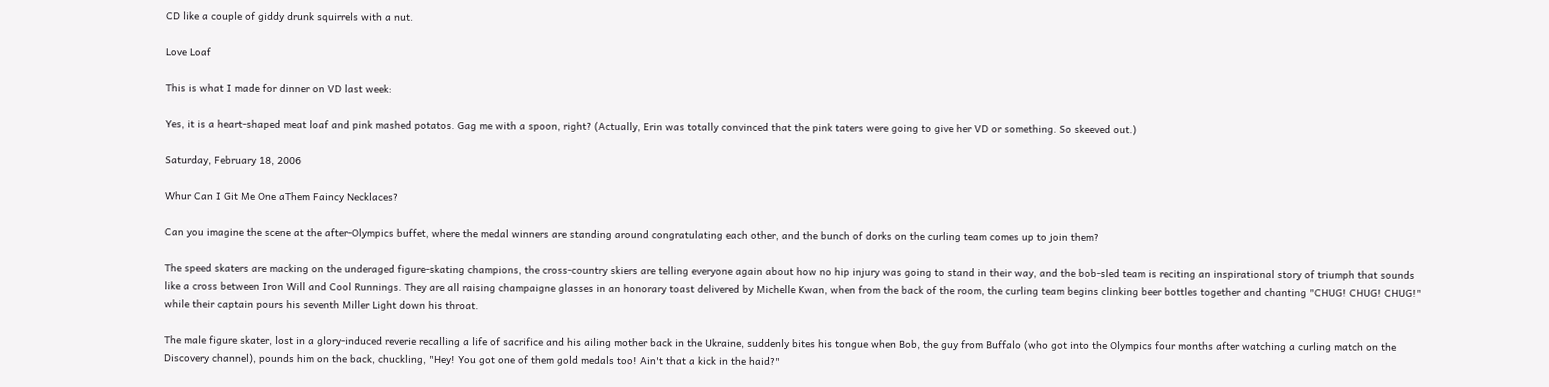CD like a couple of giddy drunk squirrels with a nut.

Love Loaf

This is what I made for dinner on VD last week:

Yes, it is a heart-shaped meat loaf and pink mashed potatos. Gag me with a spoon, right? (Actually, Erin was totally convinced that the pink taters were going to give her VD or something. So skeeved out.)

Saturday, February 18, 2006

Whur Can I Git Me One aThem Faincy Necklaces?

Can you imagine the scene at the after-Olympics buffet, where the medal winners are standing around congratulating each other, and the bunch of dorks on the curling team comes up to join them?

The speed skaters are macking on the underaged figure-skating champions, the cross-country skiers are telling everyone again about how no hip injury was going to stand in their way, and the bob-sled team is reciting an inspirational story of triumph that sounds like a cross between Iron Will and Cool Runnings. They are all raising champaigne glasses in an honorary toast delivered by Michelle Kwan, when from the back of the room, the curling team begins clinking beer bottles together and chanting "CHUG! CHUG! CHUG!" while their captain pours his seventh Miller Light down his throat.

The male figure skater, lost in a glory-induced reverie recalling a life of sacrifice and his ailing mother back in the Ukraine, suddenly bites his tongue when Bob, the guy from Buffalo (who got into the Olympics four months after watching a curling match on the Discovery channel), pounds him on the back, chuckling, "Hey! You got one of them gold medals too! Ain't that a kick in the haid?"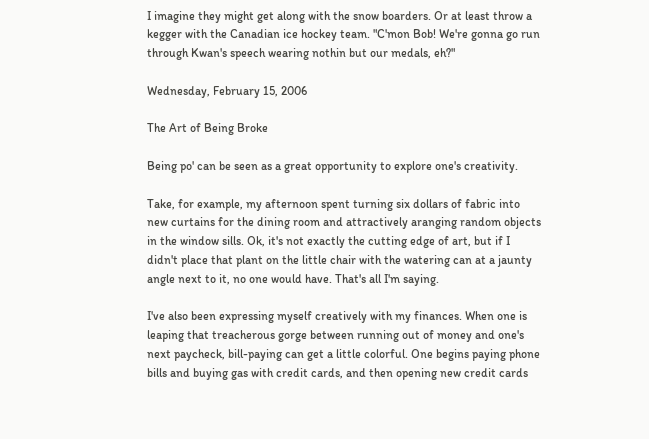I imagine they might get along with the snow boarders. Or at least throw a kegger with the Canadian ice hockey team. "C'mon Bob! We're gonna go run through Kwan's speech wearing nothin but our medals, eh?"

Wednesday, February 15, 2006

The Art of Being Broke

Being po' can be seen as a great opportunity to explore one's creativity.

Take, for example, my afternoon spent turning six dollars of fabric into new curtains for the dining room and attractively aranging random objects in the window sills. Ok, it's not exactly the cutting edge of art, but if I didn't place that plant on the little chair with the watering can at a jaunty angle next to it, no one would have. That's all I'm saying.

I've also been expressing myself creatively with my finances. When one is leaping that treacherous gorge between running out of money and one's next paycheck, bill-paying can get a little colorful. One begins paying phone bills and buying gas with credit cards, and then opening new credit cards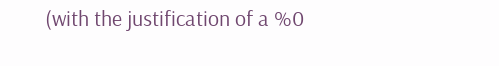(with the justification of a %0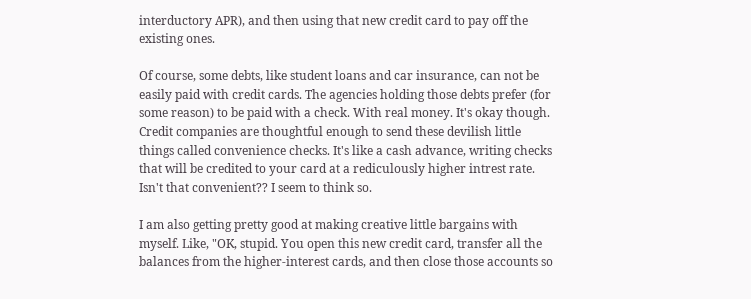interductory APR), and then using that new credit card to pay off the existing ones.

Of course, some debts, like student loans and car insurance, can not be easily paid with credit cards. The agencies holding those debts prefer (for some reason) to be paid with a check. With real money. It's okay though. Credit companies are thoughtful enough to send these devilish little things called convenience checks. It's like a cash advance, writing checks that will be credited to your card at a rediculously higher intrest rate. Isn't that convenient?? I seem to think so.

I am also getting pretty good at making creative little bargains with myself. Like, "OK, stupid. You open this new credit card, transfer all the balances from the higher-interest cards, and then close those accounts so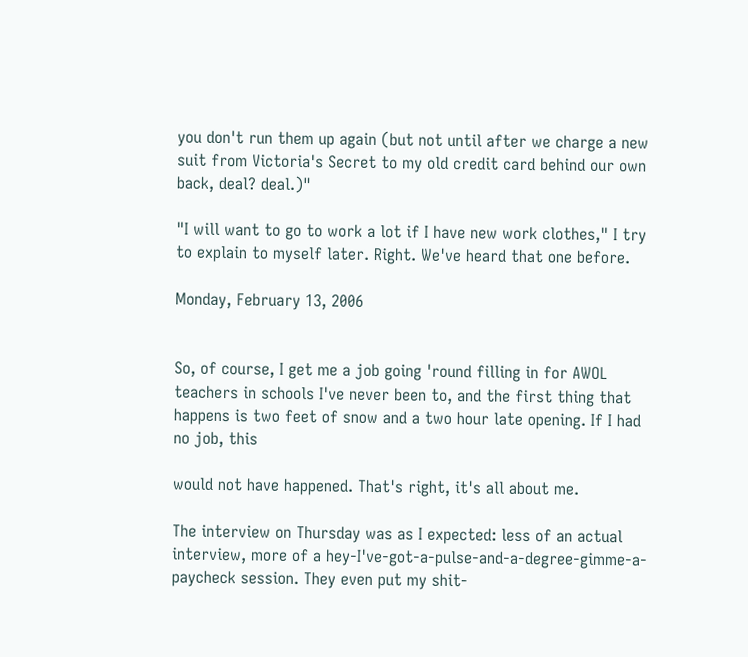you don't run them up again (but not until after we charge a new suit from Victoria's Secret to my old credit card behind our own back, deal? deal.)"

"I will want to go to work a lot if I have new work clothes," I try to explain to myself later. Right. We've heard that one before.

Monday, February 13, 2006


So, of course, I get me a job going 'round filling in for AWOL teachers in schools I've never been to, and the first thing that happens is two feet of snow and a two hour late opening. If I had no job, this

would not have happened. That's right, it's all about me.

The interview on Thursday was as I expected: less of an actual interview, more of a hey-I've-got-a-pulse-and-a-degree-gimme-a-paycheck session. They even put my shit-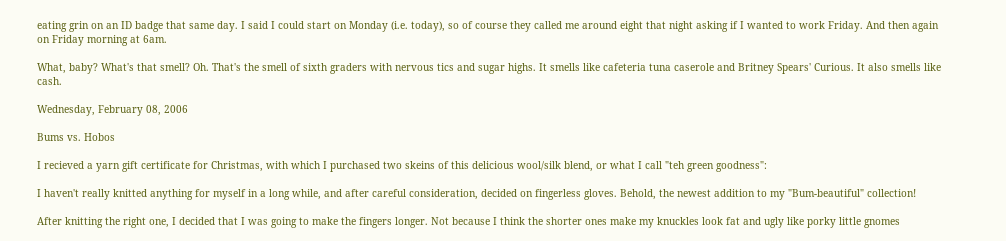eating grin on an ID badge that same day. I said I could start on Monday (i.e. today), so of course they called me around eight that night asking if I wanted to work Friday. And then again on Friday morning at 6am.

What, baby? What's that smell? Oh. That's the smell of sixth graders with nervous tics and sugar highs. It smells like cafeteria tuna caserole and Britney Spears' Curious. It also smells like cash.

Wednesday, February 08, 2006

Bums vs. Hobos

I recieved a yarn gift certificate for Christmas, with which I purchased two skeins of this delicious wool/silk blend, or what I call "teh green goodness":

I haven't really knitted anything for myself in a long while, and after careful consideration, decided on fingerless gloves. Behold, the newest addition to my "Bum-beautiful" collection!

After knitting the right one, I decided that I was going to make the fingers longer. Not because I think the shorter ones make my knuckles look fat and ugly like porky little gnomes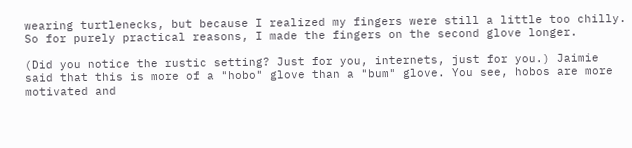wearing turtlenecks, but because I realized my fingers were still a little too chilly. So for purely practical reasons, I made the fingers on the second glove longer.

(Did you notice the rustic setting? Just for you, internets, just for you.) Jaimie said that this is more of a "hobo" glove than a "bum" glove. You see, hobos are more motivated and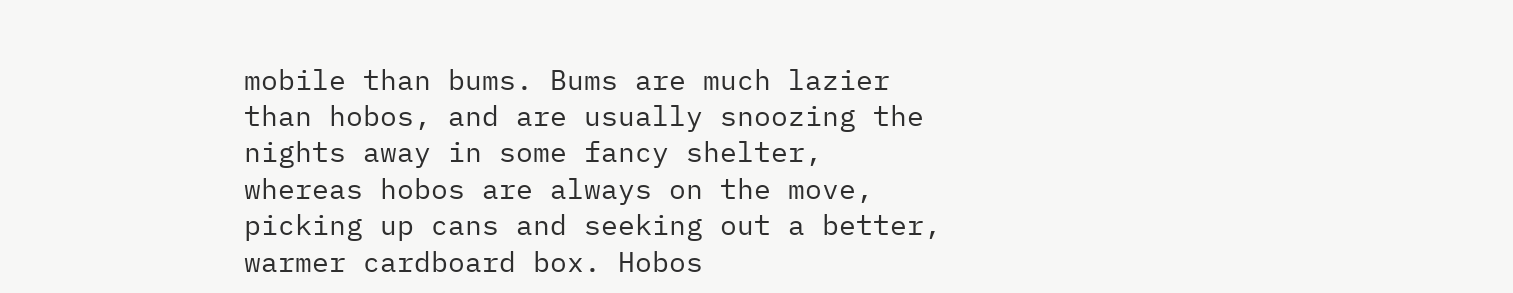mobile than bums. Bums are much lazier than hobos, and are usually snoozing the nights away in some fancy shelter, whereas hobos are always on the move, picking up cans and seeking out a better, warmer cardboard box. Hobos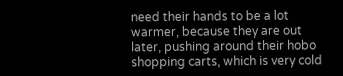need their hands to be a lot warmer, because they are out later, pushing around their hobo shopping carts, which is very cold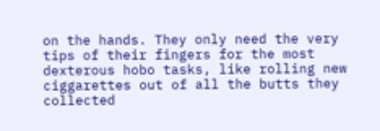on the hands. They only need the very tips of their fingers for the most dexterous hobo tasks, like rolling new ciggarettes out of all the butts they collected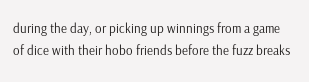during the day, or picking up winnings from a game of dice with their hobo friends before the fuzz breaks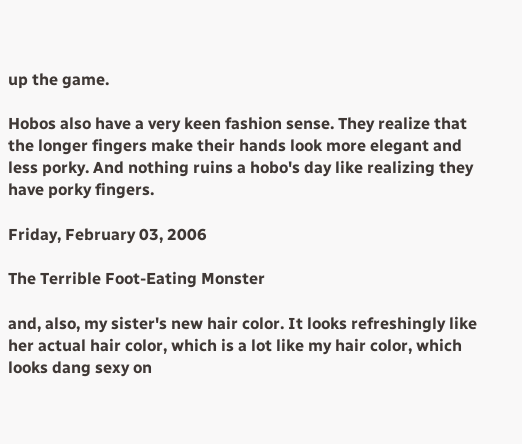up the game.

Hobos also have a very keen fashion sense. They realize that the longer fingers make their hands look more elegant and less porky. And nothing ruins a hobo's day like realizing they have porky fingers.

Friday, February 03, 2006

The Terrible Foot-Eating Monster

and, also, my sister's new hair color. It looks refreshingly like her actual hair color, which is a lot like my hair color, which looks dang sexy on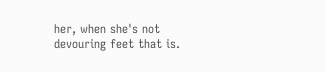her, when she's not devouring feet that is.